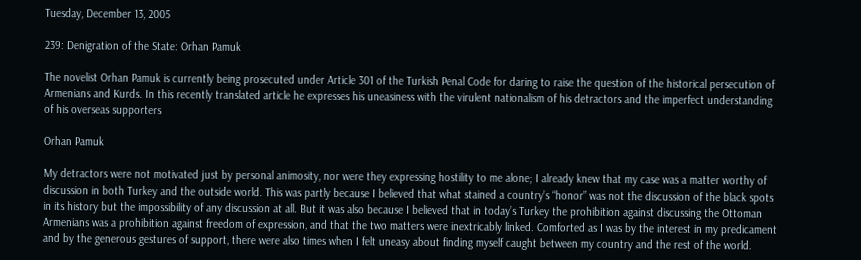Tuesday, December 13, 2005

239: Denigration of the State: Orhan Pamuk

The novelist Orhan Pamuk is currently being prosecuted under Article 301 of the Turkish Penal Code for daring to raise the question of the historical persecution of Armenians and Kurds. In this recently translated article he expresses his uneasiness with the virulent nationalism of his detractors and the imperfect understanding of his overseas supporters

Orhan Pamuk

My detractors were not motivated just by personal animosity, nor were they expressing hostility to me alone; I already knew that my case was a matter worthy of discussion in both Turkey and the outside world. This was partly because I believed that what stained a country’s “honor” was not the discussion of the black spots in its history but the impossibility of any discussion at all. But it was also because I believed that in today’s Turkey the prohibition against discussing the Ottoman Armenians was a prohibition against freedom of expression, and that the two matters were inextricably linked. Comforted as I was by the interest in my predicament and by the generous gestures of support, there were also times when I felt uneasy about finding myself caught between my country and the rest of the world.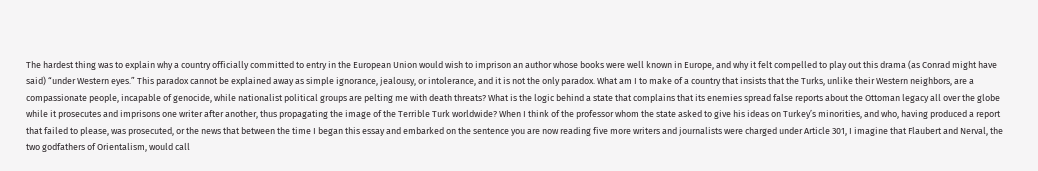The hardest thing was to explain why a country officially committed to entry in the European Union would wish to imprison an author whose books were well known in Europe, and why it felt compelled to play out this drama (as Conrad might have said) “under Western eyes.” This paradox cannot be explained away as simple ignorance, jealousy, or intolerance, and it is not the only paradox. What am I to make of a country that insists that the Turks, unlike their Western neighbors, are a compassionate people, incapable of genocide, while nationalist political groups are pelting me with death threats? What is the logic behind a state that complains that its enemies spread false reports about the Ottoman legacy all over the globe while it prosecutes and imprisons one writer after another, thus propagating the image of the Terrible Turk worldwide? When I think of the professor whom the state asked to give his ideas on Turkey’s minorities, and who, having produced a report that failed to please, was prosecuted, or the news that between the time I began this essay and embarked on the sentence you are now reading five more writers and journalists were charged under Article 301, I imagine that Flaubert and Nerval, the two godfathers of Orientalism, would call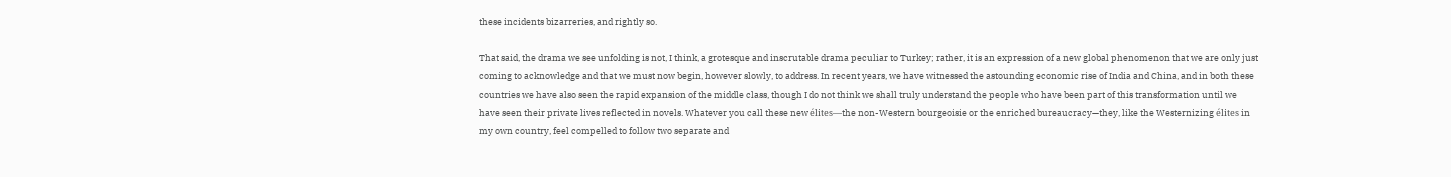these incidents bizarreries, and rightly so.

That said, the drama we see unfolding is not, I think, a grotesque and inscrutable drama peculiar to Turkey; rather, it is an expression of a new global phenomenon that we are only just coming to acknowledge and that we must now begin, however slowly, to address. In recent years, we have witnessed the astounding economic rise of India and China, and in both these countries we have also seen the rapid expansion of the middle class, though I do not think we shall truly understand the people who have been part of this transformation until we have seen their private lives reflected in novels. Whatever you call these new élites—the non-Western bourgeoisie or the enriched bureaucracy—they, like the Westernizing élites in my own country, feel compelled to follow two separate and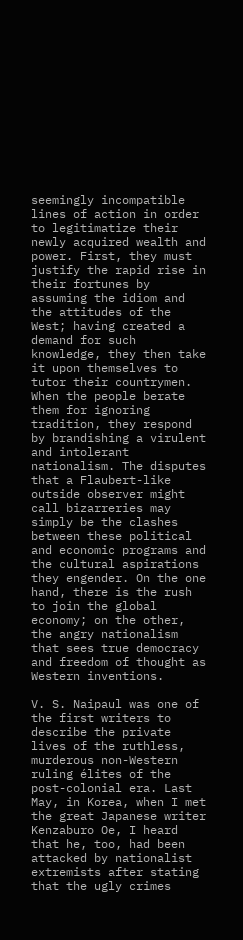seemingly incompatible lines of action in order to legitimatize their newly acquired wealth and power. First, they must justify the rapid rise in their fortunes by assuming the idiom and the attitudes of the West; having created a demand for such knowledge, they then take it upon themselves to tutor their countrymen. When the people berate them for ignoring tradition, they respond by brandishing a virulent and intolerant nationalism. The disputes that a Flaubert-like outside observer might call bizarreries may simply be the clashes between these political and economic programs and the cultural aspirations they engender. On the one hand, there is the rush to join the global economy; on the other, the angry nationalism that sees true democracy and freedom of thought as Western inventions.

V. S. Naipaul was one of the first writers to describe the private lives of the ruthless, murderous non-Western ruling élites of the post-colonial era. Last May, in Korea, when I met the great Japanese writer Kenzaburo Oe, I heard that he, too, had been attacked by nationalist extremists after stating that the ugly crimes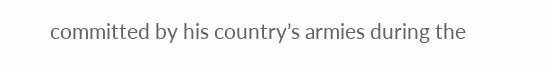committed by his country’s armies during the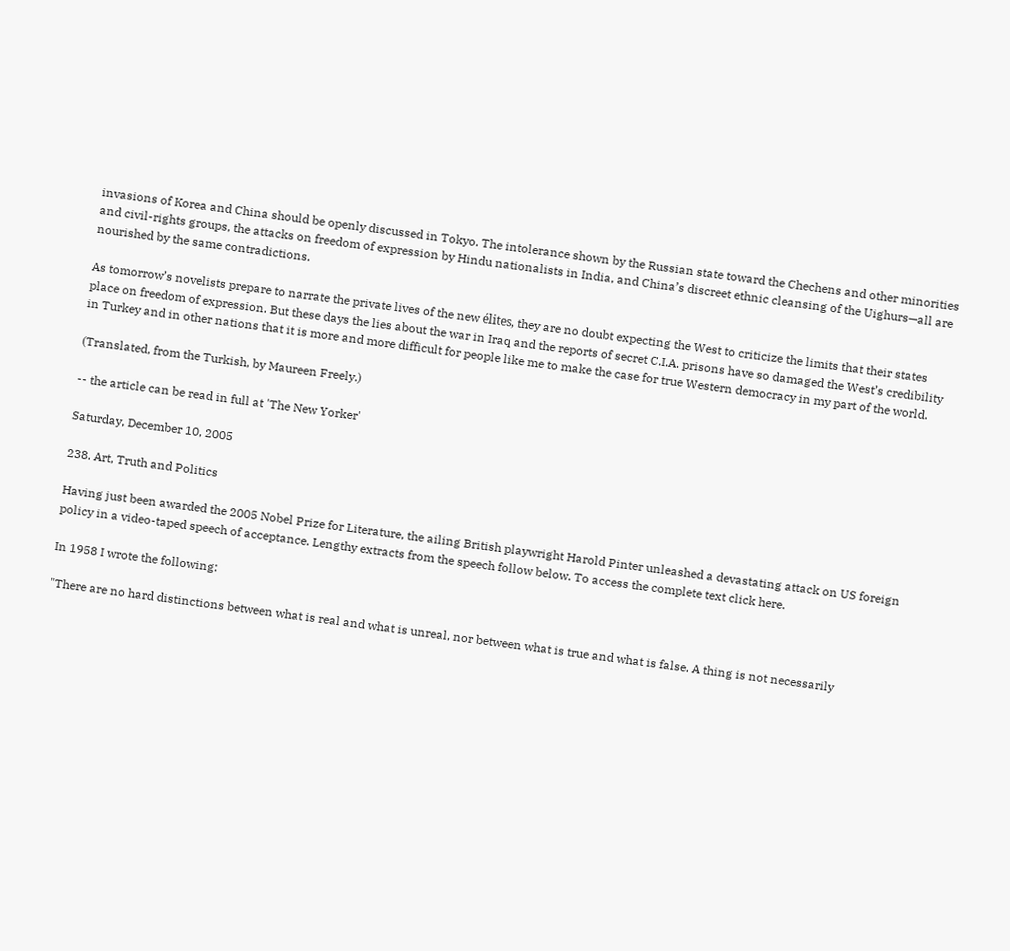invasions of Korea and China should be openly discussed in Tokyo. The intolerance shown by the Russian state toward the Chechens and other minorities and civil-rights groups, the attacks on freedom of expression by Hindu nationalists in India, and China’s discreet ethnic cleansing of the Uighurs—all are nourished by the same contradictions.

As tomorrow’s novelists prepare to narrate the private lives of the new élites, they are no doubt expecting the West to criticize the limits that their states place on freedom of expression. But these days the lies about the war in Iraq and the reports of secret C.I.A. prisons have so damaged the West’s credibility in Turkey and in other nations that it is more and more difficult for people like me to make the case for true Western democracy in my part of the world.

(Translated, from the Turkish, by Maureen Freely.)

-- the article can be read in full at 'The New Yorker'

Saturday, December 10, 2005

238. Art, Truth and Politics

Having just been awarded the 2005 Nobel Prize for Literature, the ailing British playwright Harold Pinter unleashed a devastating attack on US foreign policy in a video-taped speech of acceptance. Lengthy extracts from the speech follow below. To access the complete text click here.

In 1958 I wrote the following:

"There are no hard distinctions between what is real and what is unreal, nor between what is true and what is false. A thing is not necessarily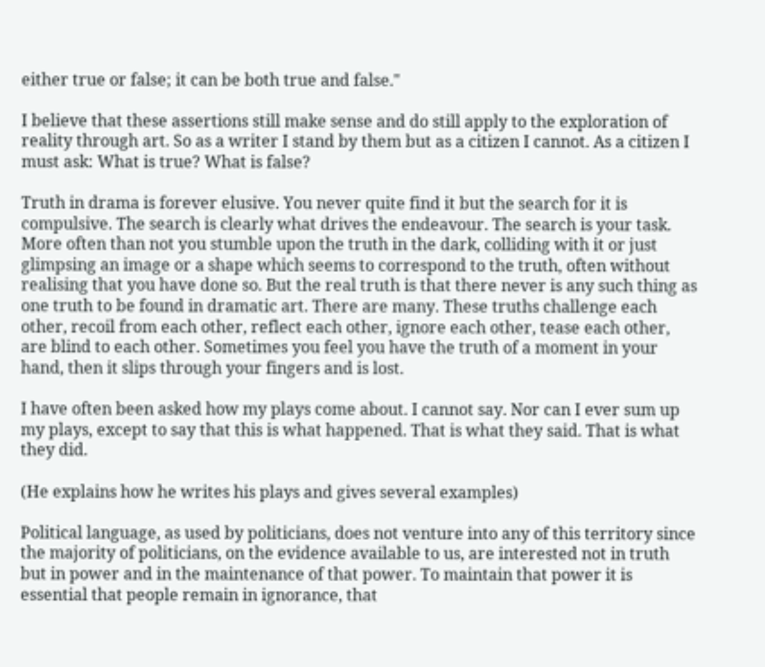either true or false; it can be both true and false."

I believe that these assertions still make sense and do still apply to the exploration of reality through art. So as a writer I stand by them but as a citizen I cannot. As a citizen I must ask: What is true? What is false?

Truth in drama is forever elusive. You never quite find it but the search for it is compulsive. The search is clearly what drives the endeavour. The search is your task. More often than not you stumble upon the truth in the dark, colliding with it or just glimpsing an image or a shape which seems to correspond to the truth, often without realising that you have done so. But the real truth is that there never is any such thing as one truth to be found in dramatic art. There are many. These truths challenge each other, recoil from each other, reflect each other, ignore each other, tease each other, are blind to each other. Sometimes you feel you have the truth of a moment in your hand, then it slips through your fingers and is lost.

I have often been asked how my plays come about. I cannot say. Nor can I ever sum up my plays, except to say that this is what happened. That is what they said. That is what they did.

(He explains how he writes his plays and gives several examples)

Political language, as used by politicians, does not venture into any of this territory since the majority of politicians, on the evidence available to us, are interested not in truth but in power and in the maintenance of that power. To maintain that power it is essential that people remain in ignorance, that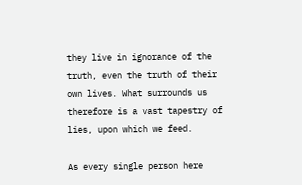they live in ignorance of the truth, even the truth of their own lives. What surrounds us therefore is a vast tapestry of lies, upon which we feed.

As every single person here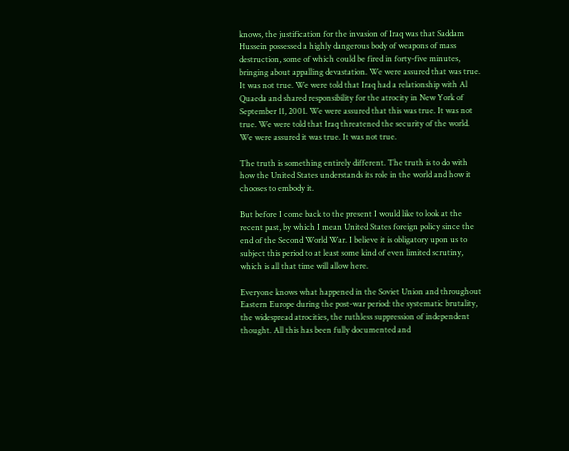knows, the justification for the invasion of Iraq was that Saddam Hussein possessed a highly dangerous body of weapons of mass destruction, some of which could be fired in forty-five minutes, bringing about appalling devastation. We were assured that was true. It was not true. We were told that Iraq had a relationship with Al Quaeda and shared responsibility for the atrocity in New York of September 11, 2001. We were assured that this was true. It was not true. We were told that Iraq threatened the security of the world. We were assured it was true. It was not true.

The truth is something entirely different. The truth is to do with how the United States understands its role in the world and how it chooses to embody it.

But before I come back to the present I would like to look at the recent past, by which I mean United States foreign policy since the end of the Second World War. I believe it is obligatory upon us to subject this period to at least some kind of even limited scrutiny, which is all that time will allow here.

Everyone knows what happened in the Soviet Union and throughout Eastern Europe during the post-war period: the systematic brutality, the widespread atrocities, the ruthless suppression of independent thought. All this has been fully documented and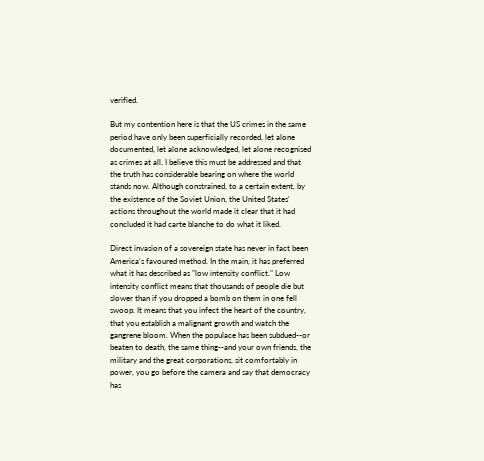verified.

But my contention here is that the US crimes in the same period have only been superficially recorded, let alone documented, let alone acknowledged, let alone recognised as crimes at all. I believe this must be addressed and that the truth has considerable bearing on where the world stands now. Although constrained, to a certain extent, by the existence of the Soviet Union, the United States' actions throughout the world made it clear that it had concluded it had carte blanche to do what it liked.

Direct invasion of a sovereign state has never in fact been America's favoured method. In the main, it has preferred what it has described as "low intensity conflict." Low intensity conflict means that thousands of people die but slower than if you dropped a bomb on them in one fell swoop. It means that you infect the heart of the country, that you establish a malignant growth and watch the gangrene bloom. When the populace has been subdued--or beaten to death, the same thing--and your own friends, the military and the great corporations, sit comfortably in power, you go before the camera and say that democracy has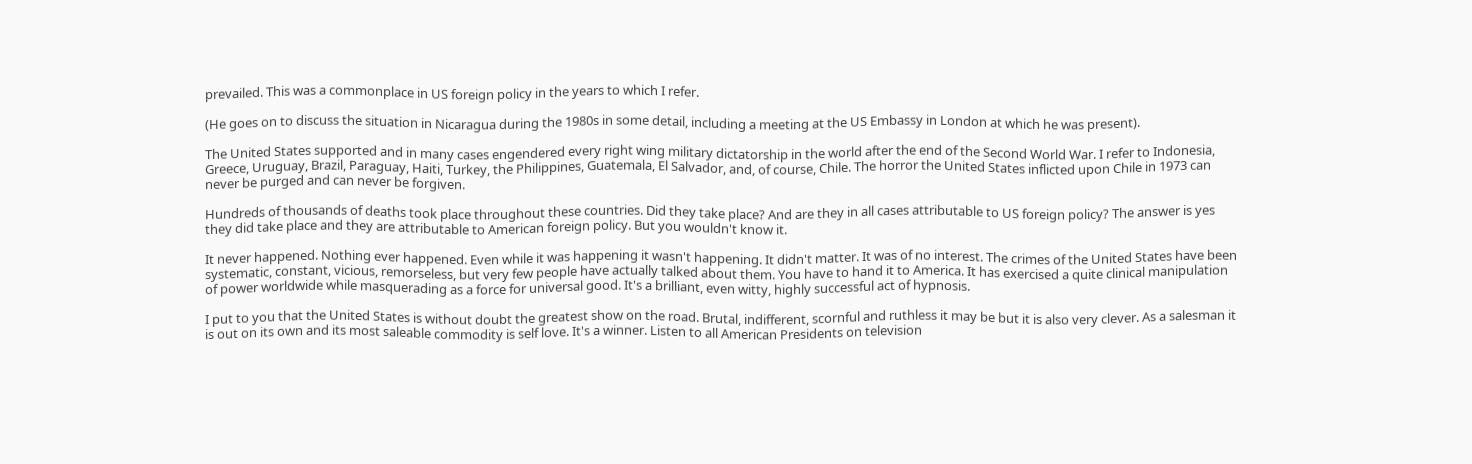prevailed. This was a commonplace in US foreign policy in the years to which I refer.

(He goes on to discuss the situation in Nicaragua during the 1980s in some detail, including a meeting at the US Embassy in London at which he was present).

The United States supported and in many cases engendered every right wing military dictatorship in the world after the end of the Second World War. I refer to Indonesia, Greece, Uruguay, Brazil, Paraguay, Haiti, Turkey, the Philippines, Guatemala, El Salvador, and, of course, Chile. The horror the United States inflicted upon Chile in 1973 can never be purged and can never be forgiven.

Hundreds of thousands of deaths took place throughout these countries. Did they take place? And are they in all cases attributable to US foreign policy? The answer is yes they did take place and they are attributable to American foreign policy. But you wouldn't know it.

It never happened. Nothing ever happened. Even while it was happening it wasn't happening. It didn't matter. It was of no interest. The crimes of the United States have been systematic, constant, vicious, remorseless, but very few people have actually talked about them. You have to hand it to America. It has exercised a quite clinical manipulation of power worldwide while masquerading as a force for universal good. It's a brilliant, even witty, highly successful act of hypnosis.

I put to you that the United States is without doubt the greatest show on the road. Brutal, indifferent, scornful and ruthless it may be but it is also very clever. As a salesman it is out on its own and its most saleable commodity is self love. It's a winner. Listen to all American Presidents on television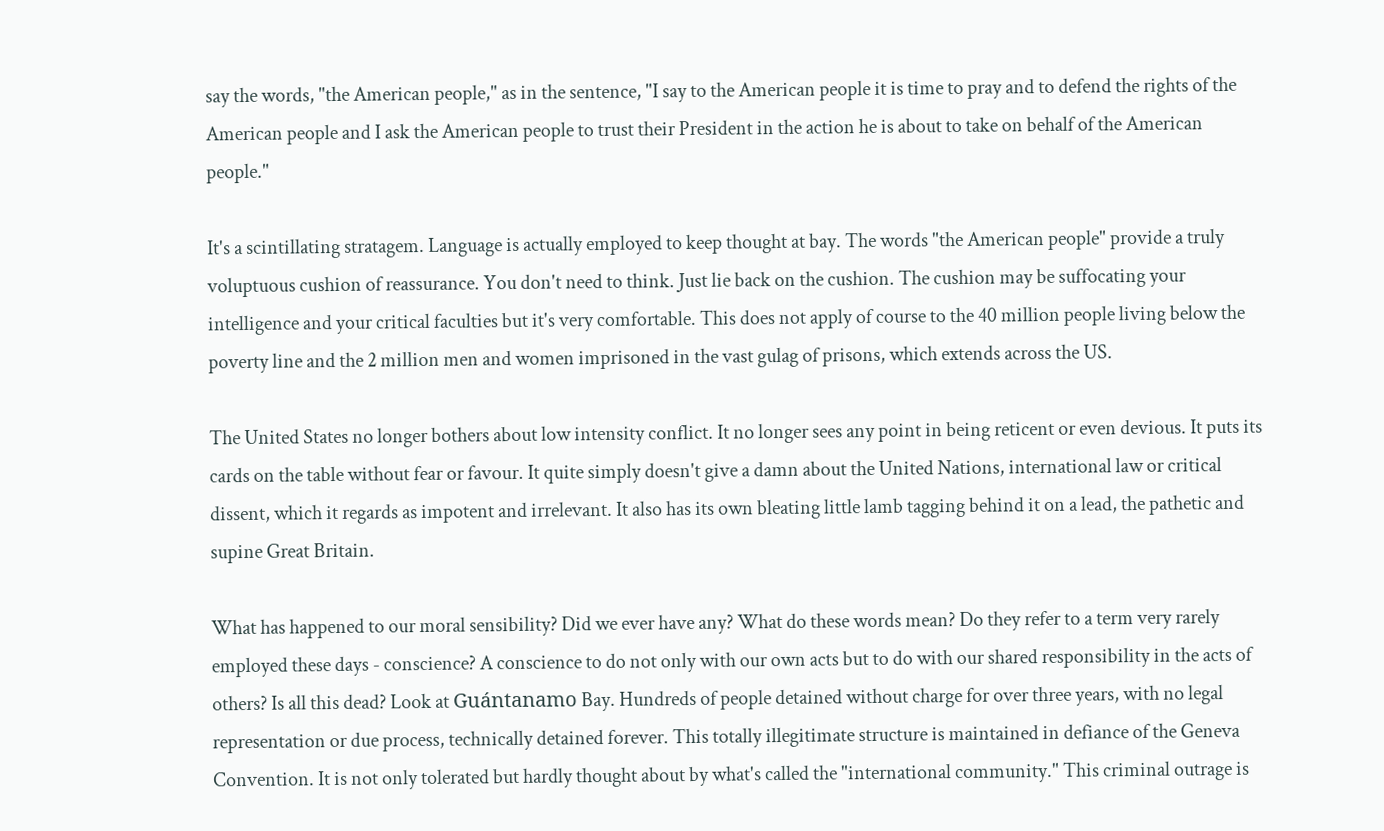say the words, "the American people," as in the sentence, "I say to the American people it is time to pray and to defend the rights of the American people and I ask the American people to trust their President in the action he is about to take on behalf of the American people."

It's a scintillating stratagem. Language is actually employed to keep thought at bay. The words "the American people" provide a truly voluptuous cushion of reassurance. You don't need to think. Just lie back on the cushion. The cushion may be suffocating your intelligence and your critical faculties but it's very comfortable. This does not apply of course to the 40 million people living below the poverty line and the 2 million men and women imprisoned in the vast gulag of prisons, which extends across the US.

The United States no longer bothers about low intensity conflict. It no longer sees any point in being reticent or even devious. It puts its cards on the table without fear or favour. It quite simply doesn't give a damn about the United Nations, international law or critical dissent, which it regards as impotent and irrelevant. It also has its own bleating little lamb tagging behind it on a lead, the pathetic and supine Great Britain.

What has happened to our moral sensibility? Did we ever have any? What do these words mean? Do they refer to a term very rarely employed these days - conscience? A conscience to do not only with our own acts but to do with our shared responsibility in the acts of others? Is all this dead? Look at Guántanamo Bay. Hundreds of people detained without charge for over three years, with no legal representation or due process, technically detained forever. This totally illegitimate structure is maintained in defiance of the Geneva Convention. It is not only tolerated but hardly thought about by what's called the "international community." This criminal outrage is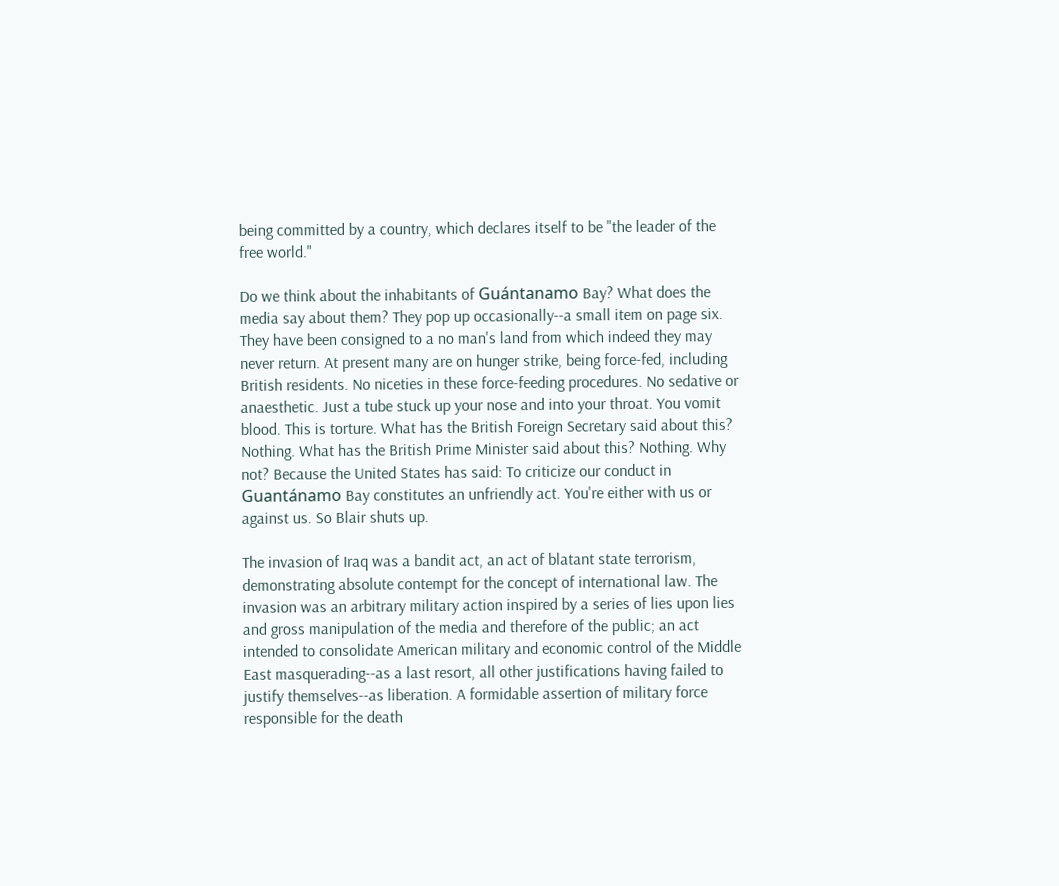being committed by a country, which declares itself to be "the leader of the free world."

Do we think about the inhabitants of Guántanamo Bay? What does the media say about them? They pop up occasionally--a small item on page six. They have been consigned to a no man's land from which indeed they may never return. At present many are on hunger strike, being force-fed, including British residents. No niceties in these force-feeding procedures. No sedative or anaesthetic. Just a tube stuck up your nose and into your throat. You vomit blood. This is torture. What has the British Foreign Secretary said about this? Nothing. What has the British Prime Minister said about this? Nothing. Why not? Because the United States has said: To criticize our conduct in Guantánamo Bay constitutes an unfriendly act. You're either with us or against us. So Blair shuts up.

The invasion of Iraq was a bandit act, an act of blatant state terrorism, demonstrating absolute contempt for the concept of international law. The invasion was an arbitrary military action inspired by a series of lies upon lies and gross manipulation of the media and therefore of the public; an act intended to consolidate American military and economic control of the Middle East masquerading--as a last resort, all other justifications having failed to justify themselves--as liberation. A formidable assertion of military force responsible for the death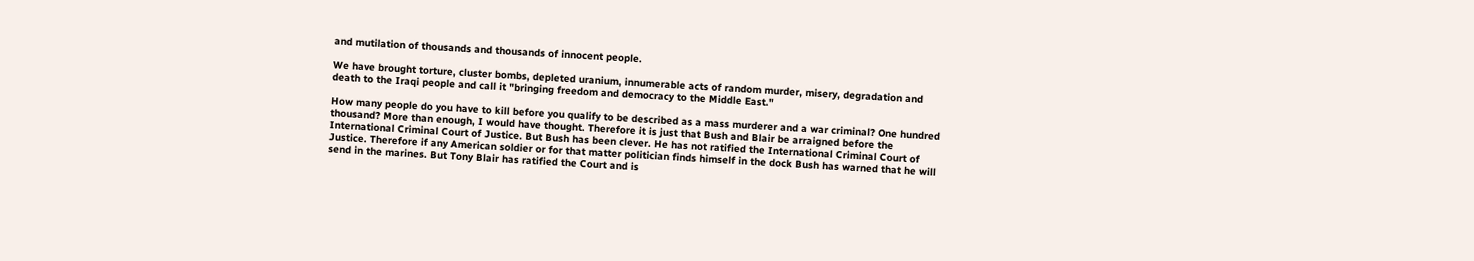and mutilation of thousands and thousands of innocent people.

We have brought torture, cluster bombs, depleted uranium, innumerable acts of random murder, misery, degradation and death to the Iraqi people and call it "bringing freedom and democracy to the Middle East."

How many people do you have to kill before you qualify to be described as a mass murderer and a war criminal? One hundred thousand? More than enough, I would have thought. Therefore it is just that Bush and Blair be arraigned before the International Criminal Court of Justice. But Bush has been clever. He has not ratified the International Criminal Court of Justice. Therefore if any American soldier or for that matter politician finds himself in the dock Bush has warned that he will send in the marines. But Tony Blair has ratified the Court and is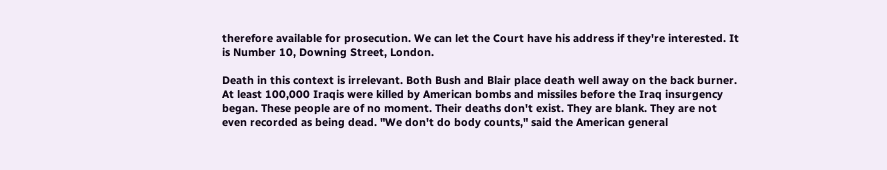therefore available for prosecution. We can let the Court have his address if they're interested. It is Number 10, Downing Street, London.

Death in this context is irrelevant. Both Bush and Blair place death well away on the back burner. At least 100,000 Iraqis were killed by American bombs and missiles before the Iraq insurgency began. These people are of no moment. Their deaths don't exist. They are blank. They are not even recorded as being dead. "We don't do body counts," said the American general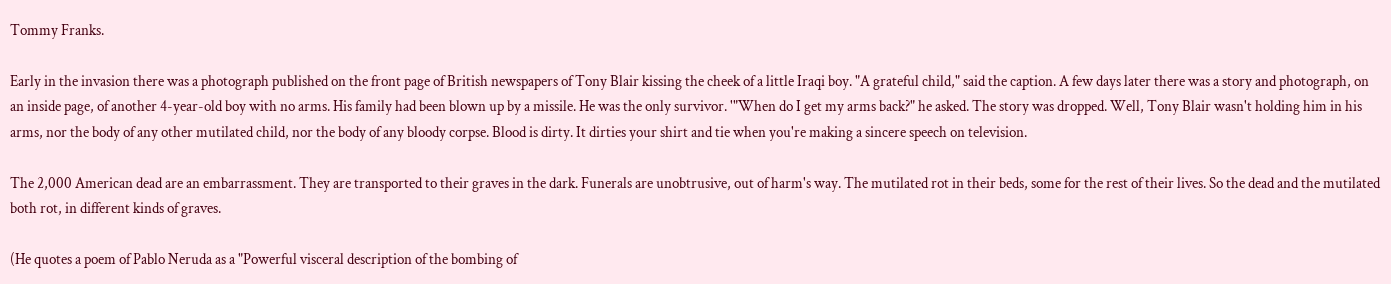Tommy Franks.

Early in the invasion there was a photograph published on the front page of British newspapers of Tony Blair kissing the cheek of a little Iraqi boy. "A grateful child," said the caption. A few days later there was a story and photograph, on an inside page, of another 4-year-old boy with no arms. His family had been blown up by a missile. He was the only survivor. '"When do I get my arms back?" he asked. The story was dropped. Well, Tony Blair wasn't holding him in his arms, nor the body of any other mutilated child, nor the body of any bloody corpse. Blood is dirty. It dirties your shirt and tie when you're making a sincere speech on television.

The 2,000 American dead are an embarrassment. They are transported to their graves in the dark. Funerals are unobtrusive, out of harm's way. The mutilated rot in their beds, some for the rest of their lives. So the dead and the mutilated both rot, in different kinds of graves.

(He quotes a poem of Pablo Neruda as a "Powerful visceral description of the bombing of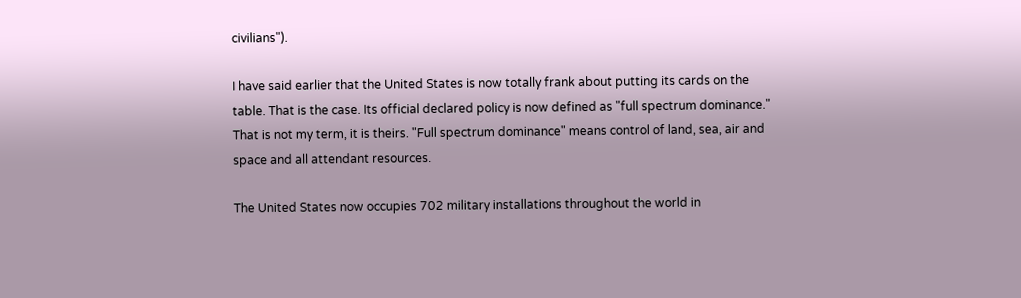civilians").

I have said earlier that the United States is now totally frank about putting its cards on the table. That is the case. Its official declared policy is now defined as "full spectrum dominance." That is not my term, it is theirs. "Full spectrum dominance" means control of land, sea, air and space and all attendant resources.

The United States now occupies 702 military installations throughout the world in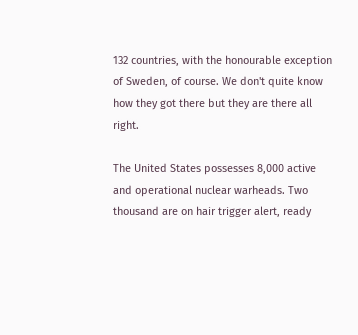132 countries, with the honourable exception of Sweden, of course. We don't quite know how they got there but they are there all right.

The United States possesses 8,000 active and operational nuclear warheads. Two thousand are on hair trigger alert, ready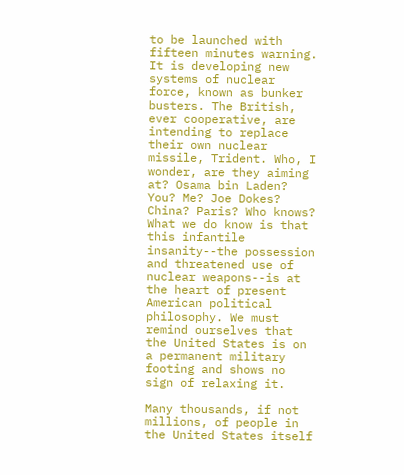to be launched with fifteen minutes warning. It is developing new systems of nuclear force, known as bunker busters. The British, ever cooperative, are intending to replace their own nuclear missile, Trident. Who, I wonder, are they aiming at? Osama bin Laden? You? Me? Joe Dokes? China? Paris? Who knows? What we do know is that this infantile insanity--the possession and threatened use of nuclear weapons--is at the heart of present American political philosophy. We must remind ourselves that the United States is on a permanent military footing and shows no sign of relaxing it.

Many thousands, if not millions, of people in the United States itself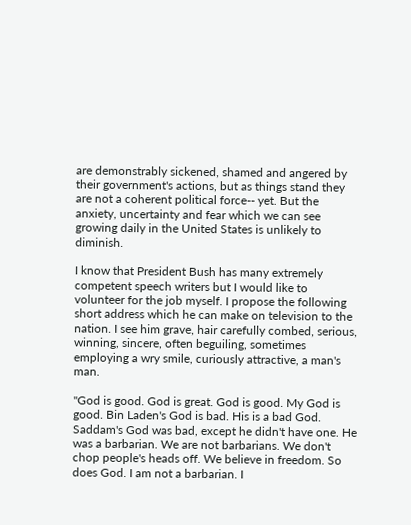are demonstrably sickened, shamed and angered by their government's actions, but as things stand they are not a coherent political force-- yet. But the anxiety, uncertainty and fear which we can see growing daily in the United States is unlikely to diminish.

I know that President Bush has many extremely competent speech writers but I would like to volunteer for the job myself. I propose the following short address which he can make on television to the nation. I see him grave, hair carefully combed, serious, winning, sincere, often beguiling, sometimes employing a wry smile, curiously attractive, a man's man.

"God is good. God is great. God is good. My God is good. Bin Laden's God is bad. His is a bad God. Saddam's God was bad, except he didn't have one. He was a barbarian. We are not barbarians. We don't chop people's heads off. We believe in freedom. So does God. I am not a barbarian. I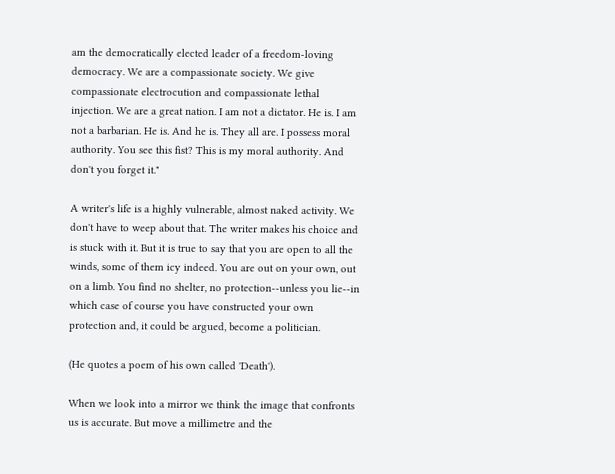am the democratically elected leader of a freedom-loving democracy. We are a compassionate society. We give compassionate electrocution and compassionate lethal injection. We are a great nation. I am not a dictator. He is. I am not a barbarian. He is. And he is. They all are. I possess moral authority. You see this fist? This is my moral authority. And don't you forget it."

A writer's life is a highly vulnerable, almost naked activity. We don't have to weep about that. The writer makes his choice and is stuck with it. But it is true to say that you are open to all the winds, some of them icy indeed. You are out on your own, out on a limb. You find no shelter, no protection--unless you lie--in which case of course you have constructed your own protection and, it could be argued, become a politician.

(He quotes a poem of his own called 'Death').

When we look into a mirror we think the image that confronts us is accurate. But move a millimetre and the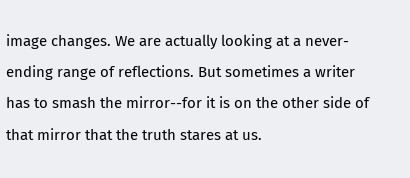image changes. We are actually looking at a never-ending range of reflections. But sometimes a writer has to smash the mirror--for it is on the other side of that mirror that the truth stares at us.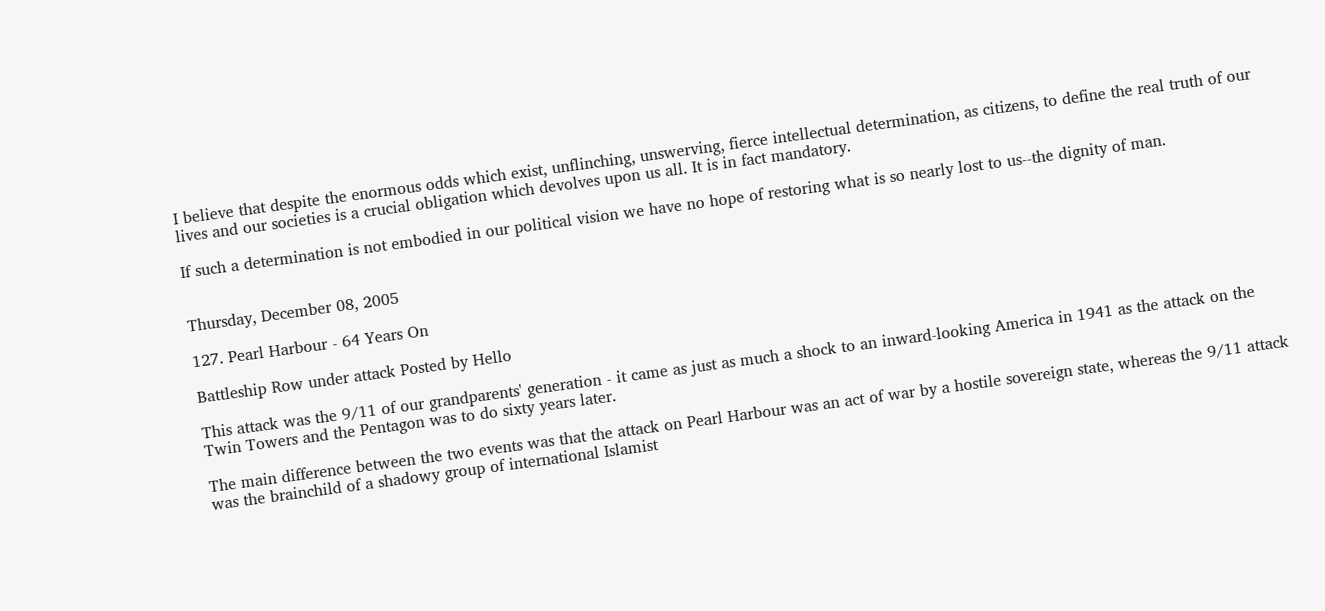I believe that despite the enormous odds which exist, unflinching, unswerving, fierce intellectual determination, as citizens, to define the real truth of our lives and our societies is a crucial obligation which devolves upon us all. It is in fact mandatory.

If such a determination is not embodied in our political vision we have no hope of restoring what is so nearly lost to us--the dignity of man.


Thursday, December 08, 2005

127. Pearl Harbour - 64 Years On

Battleship Row under attack Posted by Hello

This attack was the 9/11 of our grandparents' generation - it came as just as much a shock to an inward-looking America in 1941 as the attack on the Twin Towers and the Pentagon was to do sixty years later.

The main difference between the two events was that the attack on Pearl Harbour was an act of war by a hostile sovereign state, whereas the 9/11 attack was the brainchild of a shadowy group of international Islamist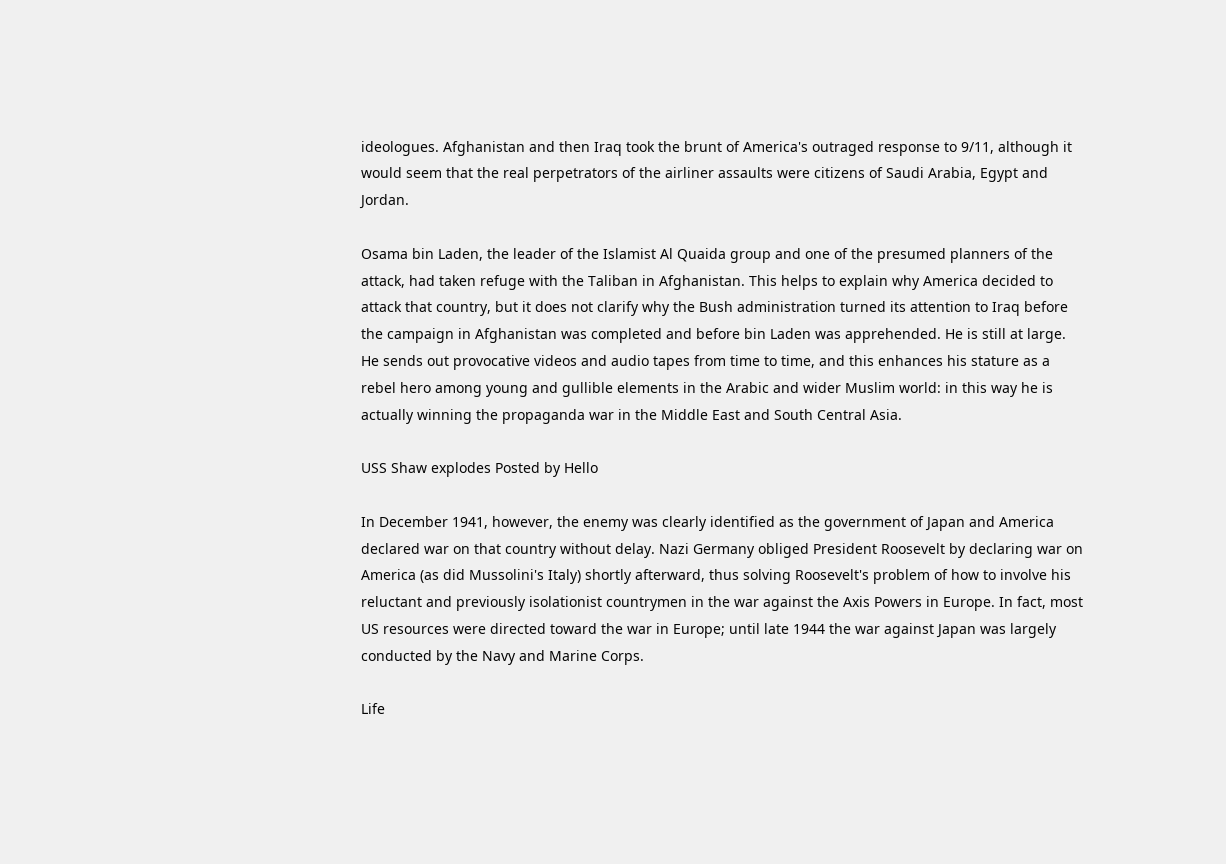ideologues. Afghanistan and then Iraq took the brunt of America's outraged response to 9/11, although it would seem that the real perpetrators of the airliner assaults were citizens of Saudi Arabia, Egypt and Jordan.

Osama bin Laden, the leader of the Islamist Al Quaida group and one of the presumed planners of the attack, had taken refuge with the Taliban in Afghanistan. This helps to explain why America decided to attack that country, but it does not clarify why the Bush administration turned its attention to Iraq before the campaign in Afghanistan was completed and before bin Laden was apprehended. He is still at large. He sends out provocative videos and audio tapes from time to time, and this enhances his stature as a rebel hero among young and gullible elements in the Arabic and wider Muslim world: in this way he is actually winning the propaganda war in the Middle East and South Central Asia.

USS Shaw explodes Posted by Hello

In December 1941, however, the enemy was clearly identified as the government of Japan and America declared war on that country without delay. Nazi Germany obliged President Roosevelt by declaring war on America (as did Mussolini's Italy) shortly afterward, thus solving Roosevelt's problem of how to involve his reluctant and previously isolationist countrymen in the war against the Axis Powers in Europe. In fact, most US resources were directed toward the war in Europe; until late 1944 the war against Japan was largely conducted by the Navy and Marine Corps.

Life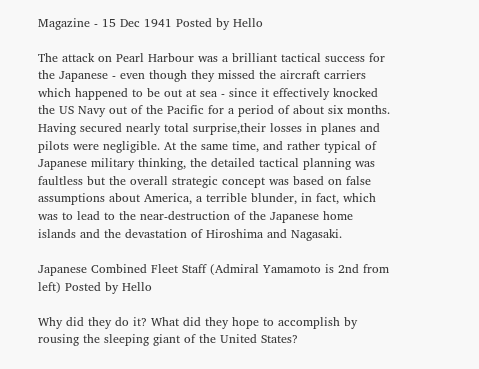Magazine - 15 Dec 1941 Posted by Hello

The attack on Pearl Harbour was a brilliant tactical success for the Japanese - even though they missed the aircraft carriers which happened to be out at sea - since it effectively knocked the US Navy out of the Pacific for a period of about six months. Having secured nearly total surprise,their losses in planes and pilots were negligible. At the same time, and rather typical of Japanese military thinking, the detailed tactical planning was faultless but the overall strategic concept was based on false assumptions about America, a terrible blunder, in fact, which was to lead to the near-destruction of the Japanese home islands and the devastation of Hiroshima and Nagasaki.

Japanese Combined Fleet Staff (Admiral Yamamoto is 2nd from left) Posted by Hello

Why did they do it? What did they hope to accomplish by rousing the sleeping giant of the United States?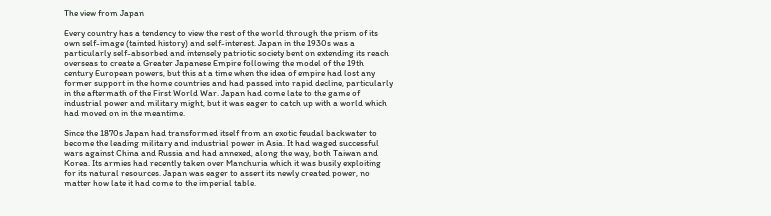The view from Japan

Every country has a tendency to view the rest of the world through the prism of its own self-image (tainted history) and self-interest. Japan in the 1930s was a particularly self-absorbed and intensely patriotic society bent on extending its reach overseas to create a Greater Japanese Empire following the model of the 19th century European powers, but this at a time when the idea of empire had lost any former support in the home countries and had passed into rapid decline, particularly in the aftermath of the First World War. Japan had come late to the game of industrial power and military might, but it was eager to catch up with a world which had moved on in the meantime.

Since the 1870s Japan had transformed itself from an exotic feudal backwater to become the leading military and industrial power in Asia. It had waged successful wars against China and Russia and had annexed, along the way, both Taiwan and Korea. Its armies had recently taken over Manchuria which it was busily exploiting for its natural resources. Japan was eager to assert its newly created power, no matter how late it had come to the imperial table.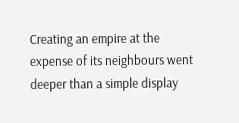Creating an empire at the expense of its neighbours went deeper than a simple display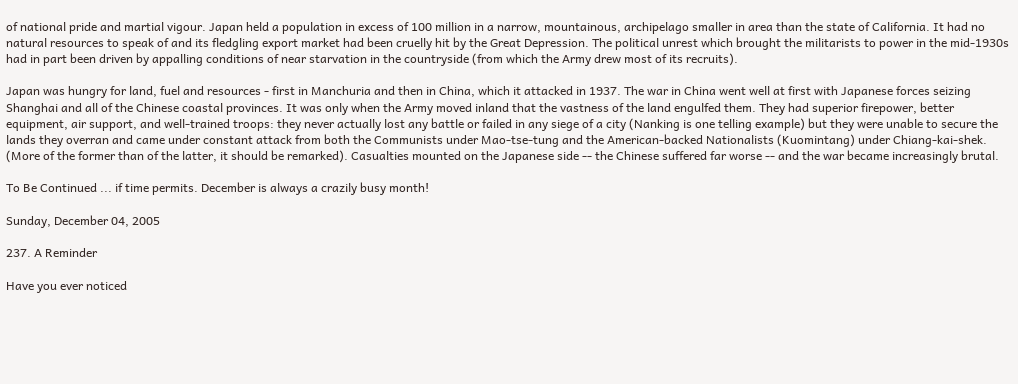of national pride and martial vigour. Japan held a population in excess of 100 million in a narrow, mountainous, archipelago smaller in area than the state of California. It had no natural resources to speak of and its fledgling export market had been cruelly hit by the Great Depression. The political unrest which brought the militarists to power in the mid-1930s had in part been driven by appalling conditions of near starvation in the countryside (from which the Army drew most of its recruits).

Japan was hungry for land, fuel and resources - first in Manchuria and then in China, which it attacked in 1937. The war in China went well at first with Japanese forces seizing Shanghai and all of the Chinese coastal provinces. It was only when the Army moved inland that the vastness of the land engulfed them. They had superior firepower, better equipment, air support, and well-trained troops: they never actually lost any battle or failed in any siege of a city (Nanking is one telling example) but they were unable to secure the lands they overran and came under constant attack from both the Communists under Mao-tse-tung and the American-backed Nationalists (Kuomintang) under Chiang-kai-shek. (More of the former than of the latter, it should be remarked). Casualties mounted on the Japanese side -- the Chinese suffered far worse -- and the war became increasingly brutal.

To Be Continued ... if time permits. December is always a crazily busy month!

Sunday, December 04, 2005

237. A Reminder

Have you ever noticed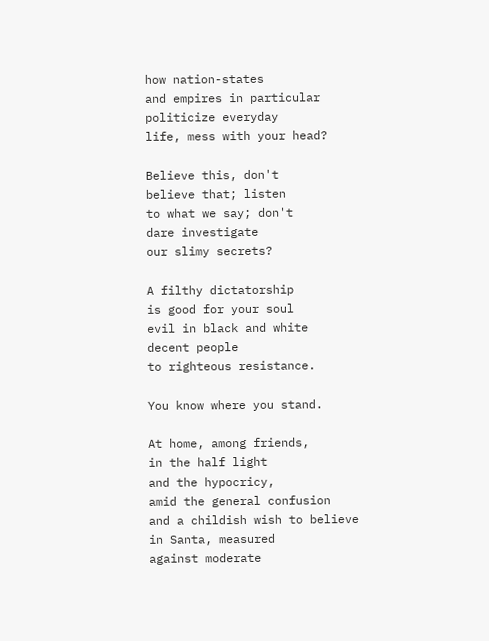how nation-states
and empires in particular
politicize everyday
life, mess with your head?

Believe this, don't
believe that; listen
to what we say; don't
dare investigate
our slimy secrets?

A filthy dictatorship
is good for your soul
evil in black and white
decent people
to righteous resistance.

You know where you stand.

At home, among friends,
in the half light
and the hypocricy,
amid the general confusion
and a childish wish to believe
in Santa, measured
against moderate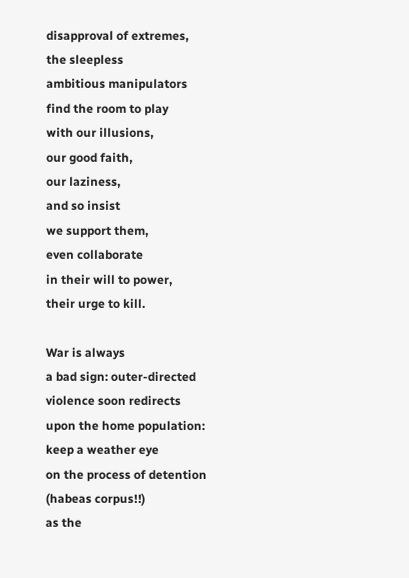disapproval of extremes,
the sleepless
ambitious manipulators
find the room to play
with our illusions,
our good faith,
our laziness,
and so insist
we support them,
even collaborate
in their will to power,
their urge to kill.

War is always
a bad sign: outer-directed
violence soon redirects
upon the home population:
keep a weather eye
on the process of detention
(habeas corpus!!)
as the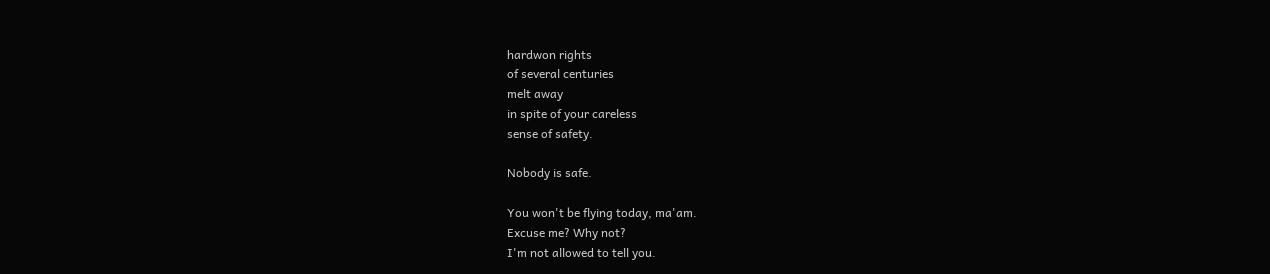hardwon rights
of several centuries
melt away
in spite of your careless
sense of safety.

Nobody is safe.

You won't be flying today, ma'am.
Excuse me? Why not?
I'm not allowed to tell you.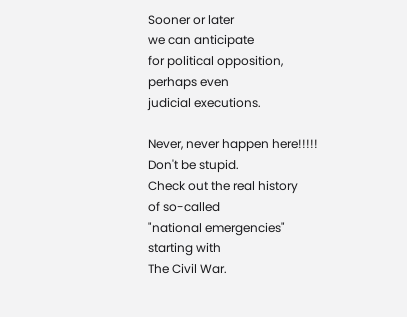Sooner or later
we can anticipate
for political opposition,
perhaps even
judicial executions.

Never, never happen here!!!!!
Don't be stupid.
Check out the real history
of so-called
"national emergencies"
starting with
The Civil War.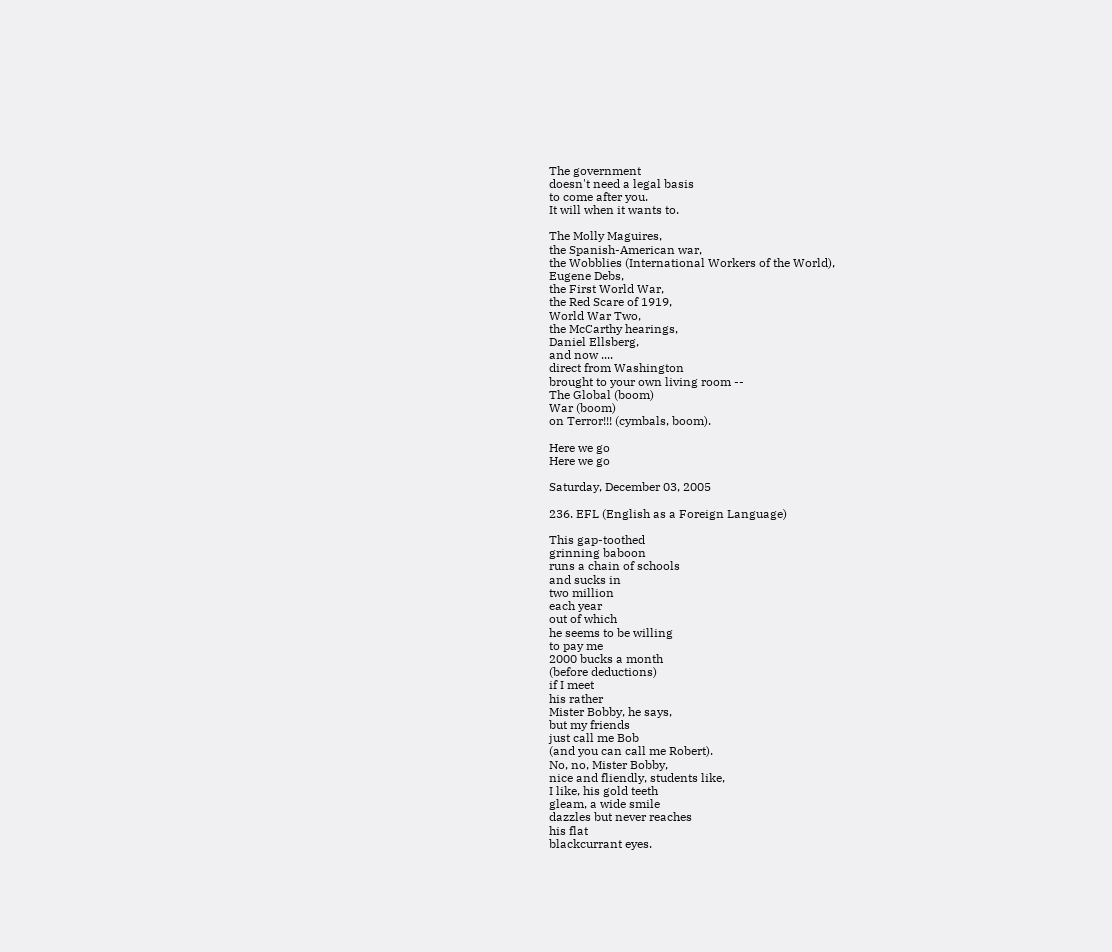The government
doesn't need a legal basis
to come after you.
It will when it wants to.

The Molly Maguires,
the Spanish-American war,
the Wobblies (International Workers of the World),
Eugene Debs,
the First World War,
the Red Scare of 1919,
World War Two,
the McCarthy hearings,
Daniel Ellsberg,
and now ....
direct from Washington
brought to your own living room --
The Global (boom)
War (boom)
on Terror!!! (cymbals, boom).

Here we go
Here we go

Saturday, December 03, 2005

236. EFL (English as a Foreign Language)

This gap-toothed
grinning baboon
runs a chain of schools
and sucks in
two million
each year
out of which
he seems to be willing
to pay me
2000 bucks a month
(before deductions)
if I meet
his rather
Mister Bobby, he says,
but my friends
just call me Bob
(and you can call me Robert).
No, no, Mister Bobby,
nice and fliendly, students like,
I like, his gold teeth
gleam, a wide smile
dazzles but never reaches
his flat
blackcurrant eyes.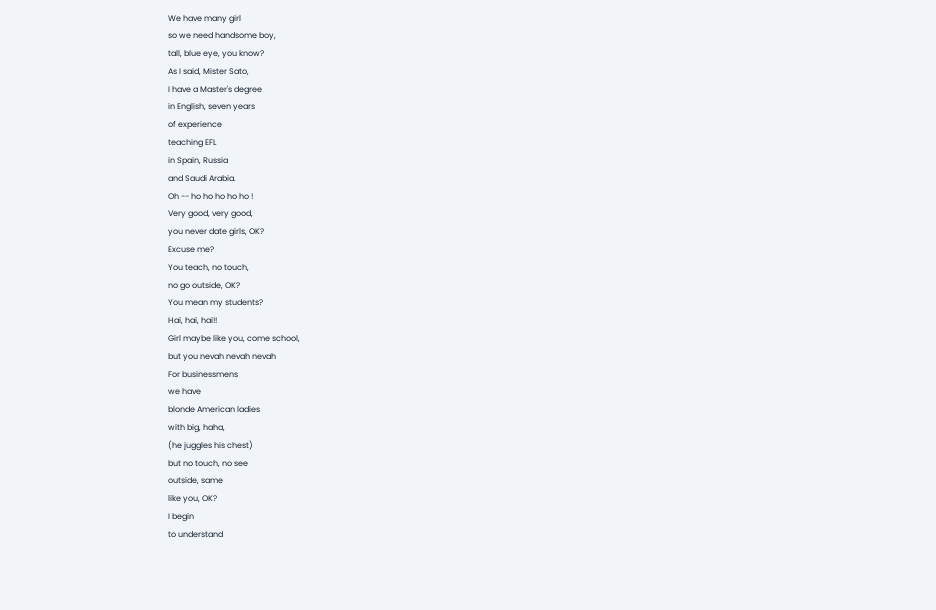We have many girl
so we need handsome boy,
tall, blue eye, you know?
As I said, Mister Sato,
I have a Master's degree
in English, seven years
of experience
teaching EFL
in Spain, Russia
and Saudi Arabia.
Oh -- ho ho ho ho ho !
Very good, very good,
you never date girls, OK?
Excuse me?
You teach, no touch,
no go outside, OK?
You mean my students?
Hai, hai, hai!!
Girl maybe like you, come school,
but you nevah nevah nevah
For businessmens
we have
blonde American ladies
with big, haha,
(he juggles his chest)
but no touch, no see
outside, same
like you, OK?
I begin
to understand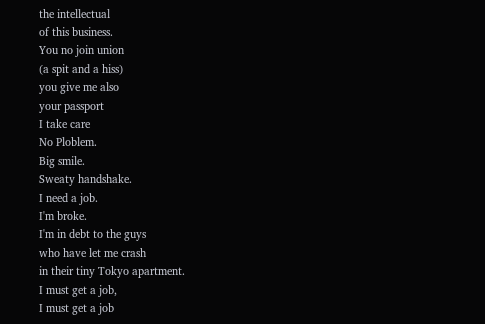the intellectual
of this business.
You no join union
(a spit and a hiss)
you give me also
your passport
I take care
No Ploblem.
Big smile.
Sweaty handshake.
I need a job.
I'm broke.
I'm in debt to the guys
who have let me crash
in their tiny Tokyo apartment.
I must get a job,
I must get a job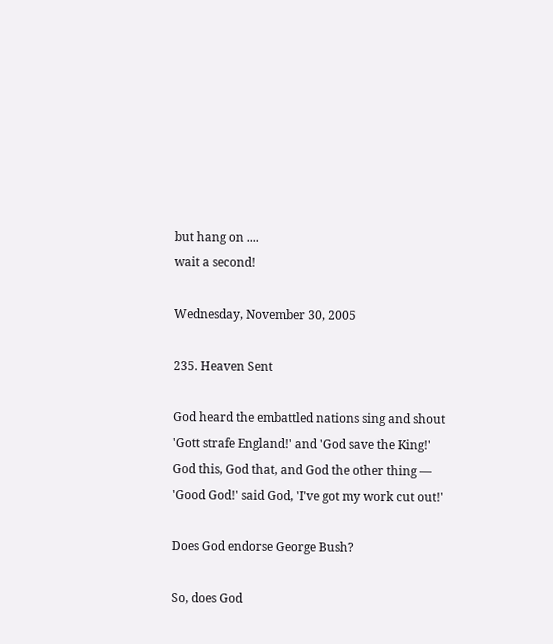but hang on ....
wait a second!

Wednesday, November 30, 2005

235. Heaven Sent

God heard the embattled nations sing and shout
'Gott strafe England!' and 'God save the King!'
God this, God that, and God the other thing —
'Good God!' said God, 'I've got my work cut out!'

Does God endorse George Bush?

So, does God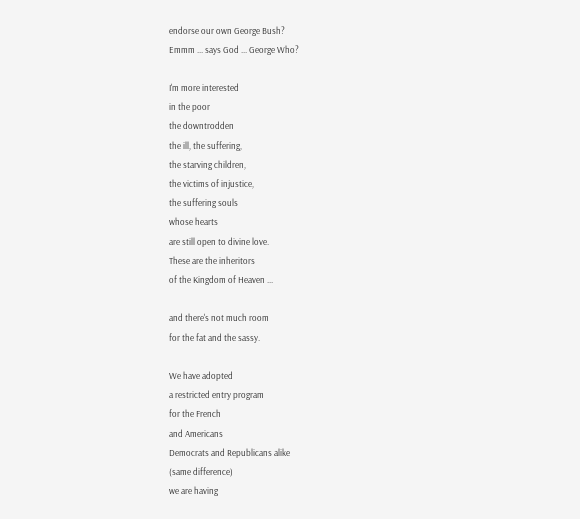endorse our own George Bush?
Emmm ... says God ... George Who?

I'm more interested
in the poor
the downtrodden
the ill, the suffering,
the starving children,
the victims of injustice,
the suffering souls
whose hearts
are still open to divine love.
These are the inheritors
of the Kingdom of Heaven ...

and there's not much room
for the fat and the sassy.

We have adopted
a restricted entry program
for the French
and Americans
Democrats and Republicans alike
(same difference)
we are having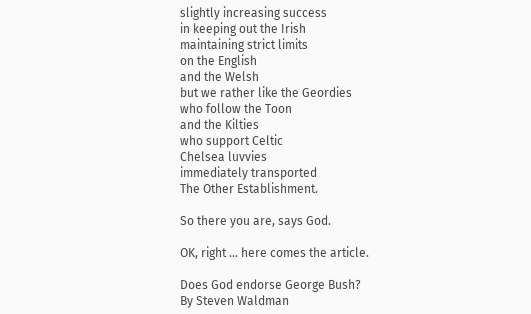slightly increasing success
in keeping out the Irish
maintaining strict limits
on the English
and the Welsh
but we rather like the Geordies
who follow the Toon
and the Kilties
who support Celtic
Chelsea luvvies
immediately transported
The Other Establishment.

So there you are, says God.

OK, right ... here comes the article.

Does God endorse George Bush?
By Steven Waldman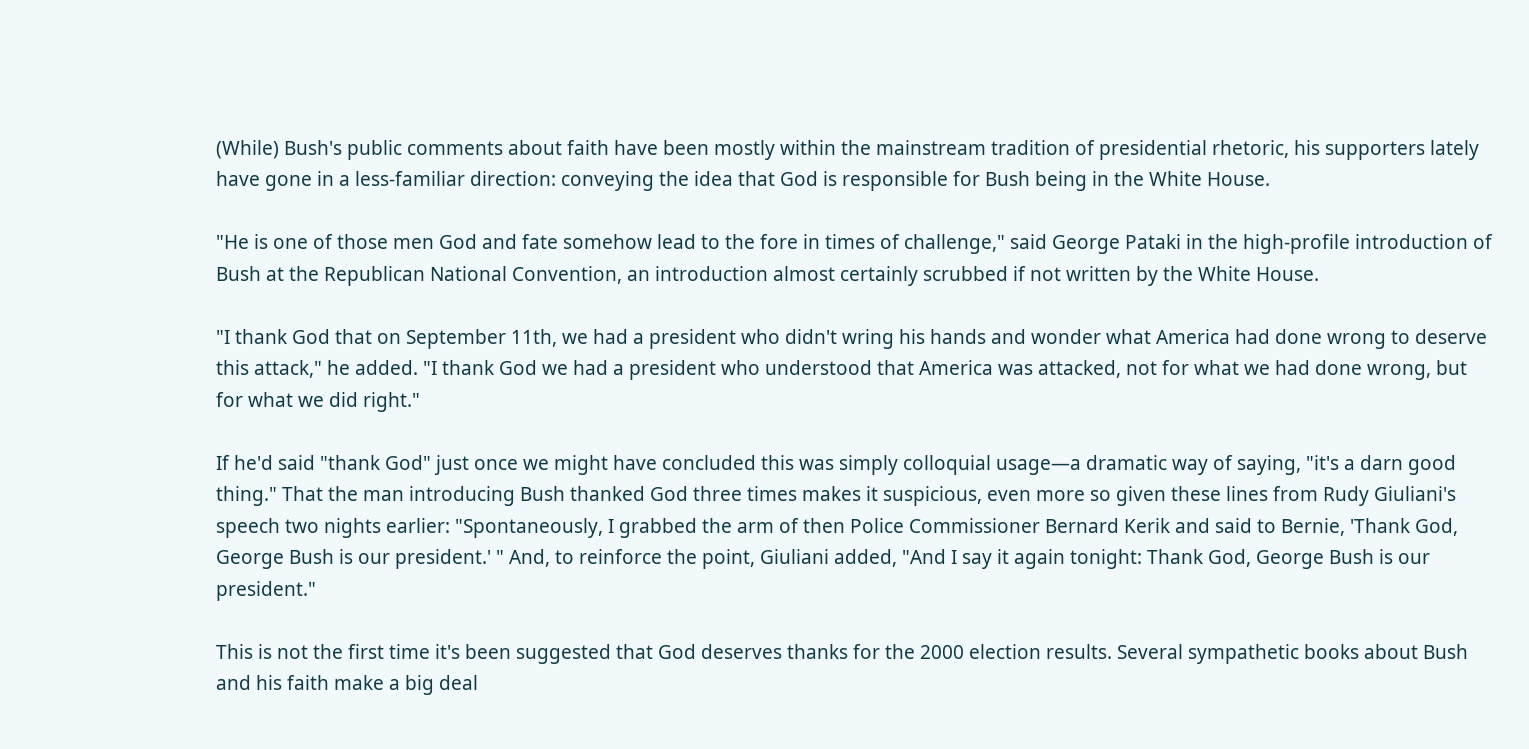(While) Bush's public comments about faith have been mostly within the mainstream tradition of presidential rhetoric, his supporters lately have gone in a less-familiar direction: conveying the idea that God is responsible for Bush being in the White House.

"He is one of those men God and fate somehow lead to the fore in times of challenge," said George Pataki in the high-profile introduction of Bush at the Republican National Convention, an introduction almost certainly scrubbed if not written by the White House.

"I thank God that on September 11th, we had a president who didn't wring his hands and wonder what America had done wrong to deserve this attack," he added. "I thank God we had a president who understood that America was attacked, not for what we had done wrong, but for what we did right."

If he'd said "thank God" just once we might have concluded this was simply colloquial usage—a dramatic way of saying, "it's a darn good thing." That the man introducing Bush thanked God three times makes it suspicious, even more so given these lines from Rudy Giuliani's speech two nights earlier: "Spontaneously, I grabbed the arm of then Police Commissioner Bernard Kerik and said to Bernie, 'Thank God, George Bush is our president.' " And, to reinforce the point, Giuliani added, "And I say it again tonight: Thank God, George Bush is our president."

This is not the first time it's been suggested that God deserves thanks for the 2000 election results. Several sympathetic books about Bush and his faith make a big deal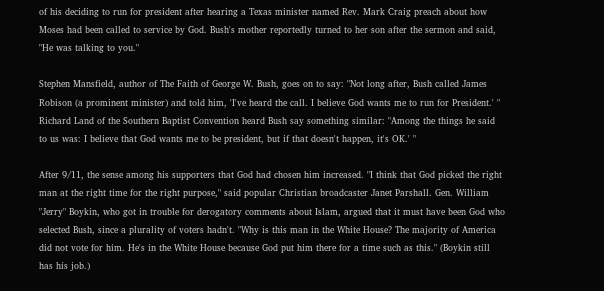of his deciding to run for president after hearing a Texas minister named Rev. Mark Craig preach about how Moses had been called to service by God. Bush's mother reportedly turned to her son after the sermon and said, "He was talking to you."

Stephen Mansfield, author of The Faith of George W. Bush, goes on to say: "Not long after, Bush called James Robison (a prominent minister) and told him, 'I've heard the call. I believe God wants me to run for President.' " Richard Land of the Southern Baptist Convention heard Bush say something similar: "Among the things he said to us was: I believe that God wants me to be president, but if that doesn't happen, it's OK.' "

After 9/11, the sense among his supporters that God had chosen him increased. "I think that God picked the right man at the right time for the right purpose," said popular Christian broadcaster Janet Parshall. Gen. William "Jerry" Boykin, who got in trouble for derogatory comments about Islam, argued that it must have been God who selected Bush, since a plurality of voters hadn't. "Why is this man in the White House? The majority of America did not vote for him. He's in the White House because God put him there for a time such as this." (Boykin still has his job.)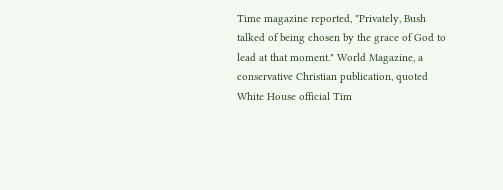Time magazine reported, "Privately, Bush talked of being chosen by the grace of God to lead at that moment." World Magazine, a conservative Christian publication, quoted White House official Tim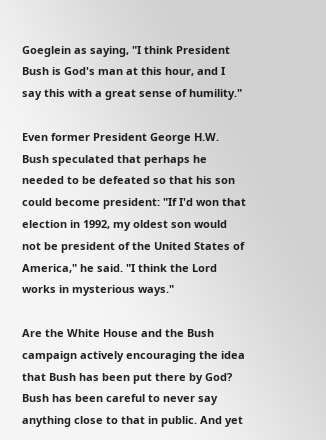Goeglein as saying, "I think President Bush is God's man at this hour, and I say this with a great sense of humility."

Even former President George H.W. Bush speculated that perhaps he needed to be defeated so that his son could become president: "If I'd won that election in 1992, my oldest son would not be president of the United States of America," he said. "I think the Lord works in mysterious ways."

Are the White House and the Bush campaign actively encouraging the idea that Bush has been put there by God? Bush has been careful to never say anything close to that in public. And yet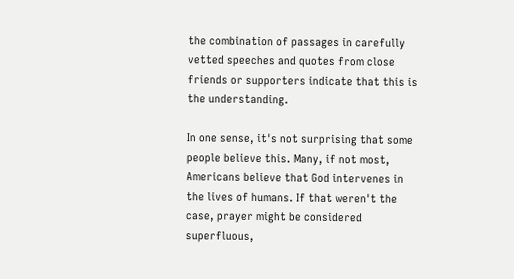the combination of passages in carefully vetted speeches and quotes from close friends or supporters indicate that this is the understanding.

In one sense, it's not surprising that some people believe this. Many, if not most, Americans believe that God intervenes in the lives of humans. If that weren't the case, prayer might be considered superfluous,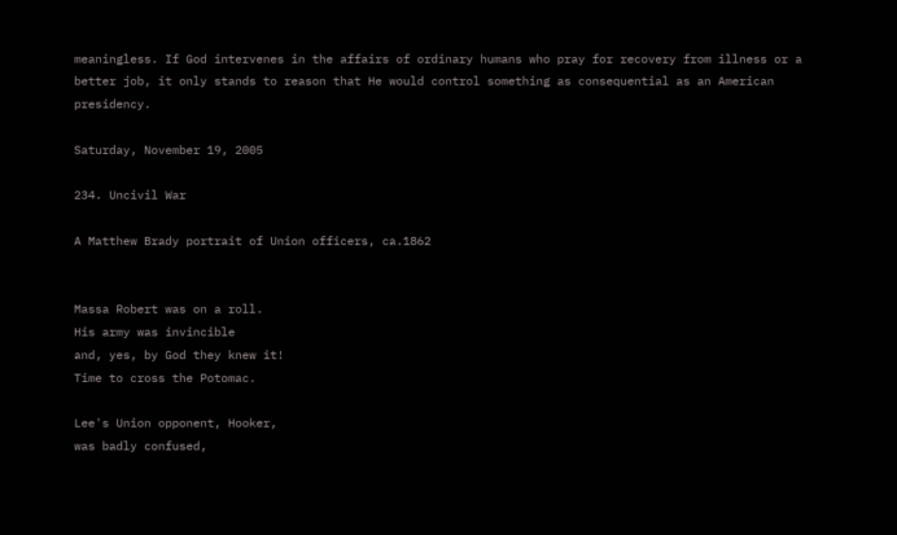meaningless. If God intervenes in the affairs of ordinary humans who pray for recovery from illness or a better job, it only stands to reason that He would control something as consequential as an American presidency.

Saturday, November 19, 2005

234. Uncivil War

A Matthew Brady portrait of Union officers, ca.1862


Massa Robert was on a roll.
His army was invincible
and, yes, by God they knew it!
Time to cross the Potomac.

Lee's Union opponent, Hooker,
was badly confused,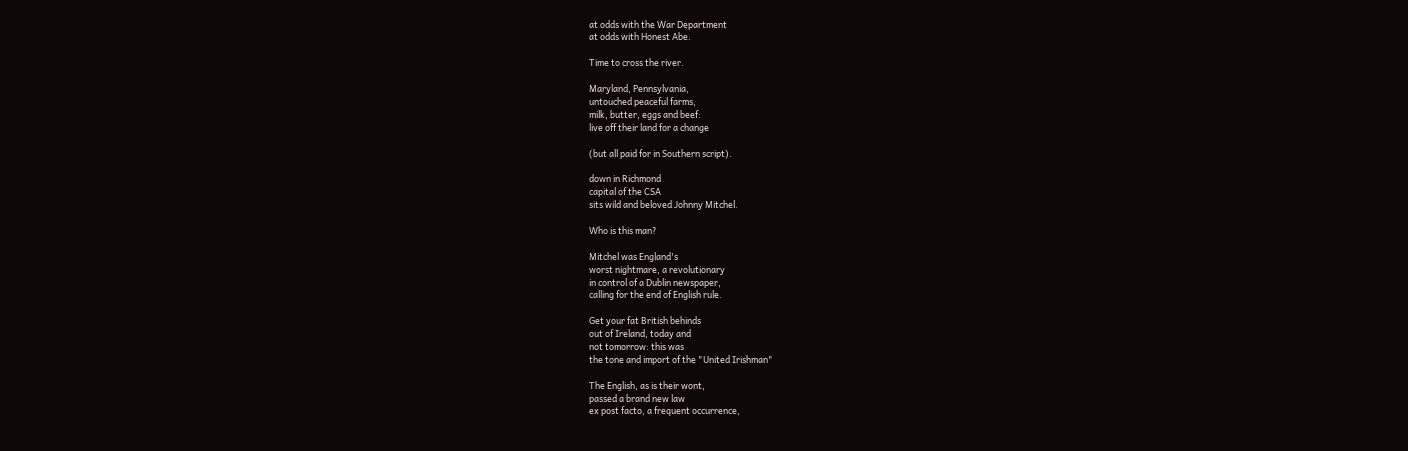at odds with the War Department
at odds with Honest Abe.

Time to cross the river.

Maryland, Pennsylvania,
untouched peaceful farms,
milk, butter, eggs and beef:
live off their land for a change

(but all paid for in Southern script).

down in Richmond
capital of the CSA
sits wild and beloved Johnny Mitchel.

Who is this man?

Mitchel was England's
worst nightmare, a revolutionary
in control of a Dublin newspaper,
calling for the end of English rule.

Get your fat British behinds
out of Ireland, today and
not tomorrow: this was
the tone and import of the "United Irishman"

The English, as is their wont,
passed a brand new law
ex post facto, a frequent occurrence,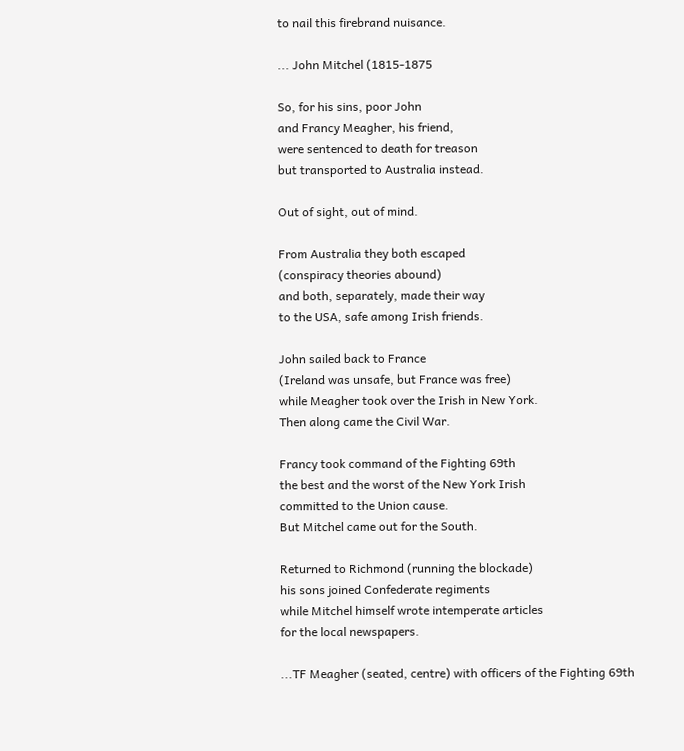to nail this firebrand nuisance.

... John Mitchel (1815-1875

So, for his sins, poor John
and Francy Meagher, his friend,
were sentenced to death for treason
but transported to Australia instead.

Out of sight, out of mind.

From Australia they both escaped
(conspiracy theories abound)
and both, separately, made their way
to the USA, safe among Irish friends.

John sailed back to France
(Ireland was unsafe, but France was free)
while Meagher took over the Irish in New York.
Then along came the Civil War.

Francy took command of the Fighting 69th
the best and the worst of the New York Irish
committed to the Union cause.
But Mitchel came out for the South.

Returned to Richmond (running the blockade)
his sons joined Confederate regiments
while Mitchel himself wrote intemperate articles
for the local newspapers.

...TF Meagher (seated, centre) with officers of the Fighting 69th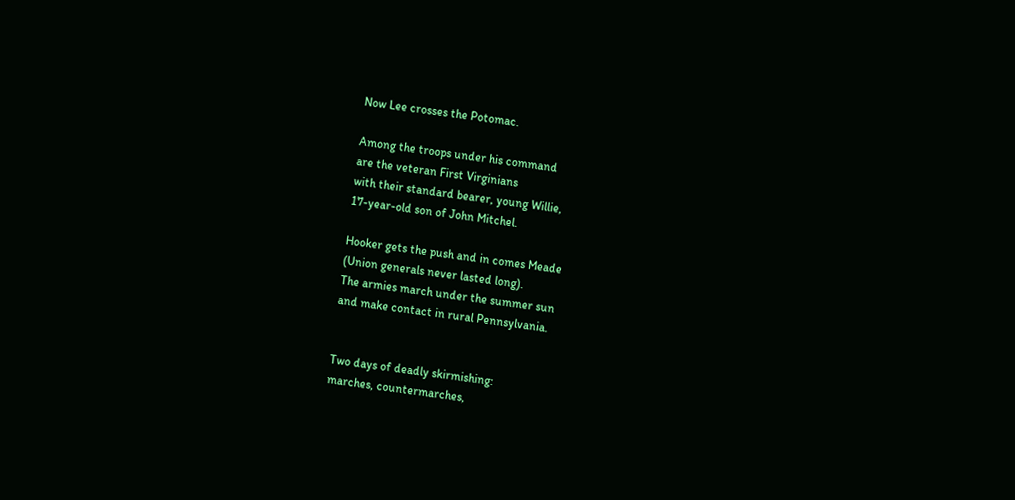Now Lee crosses the Potomac.

Among the troops under his command
are the veteran First Virginians
with their standard bearer, young Willie,
17-year-old son of John Mitchel.

Hooker gets the push and in comes Meade
(Union generals never lasted long).
The armies march under the summer sun
and make contact in rural Pennsylvania.


Two days of deadly skirmishing:
marches, countermarches,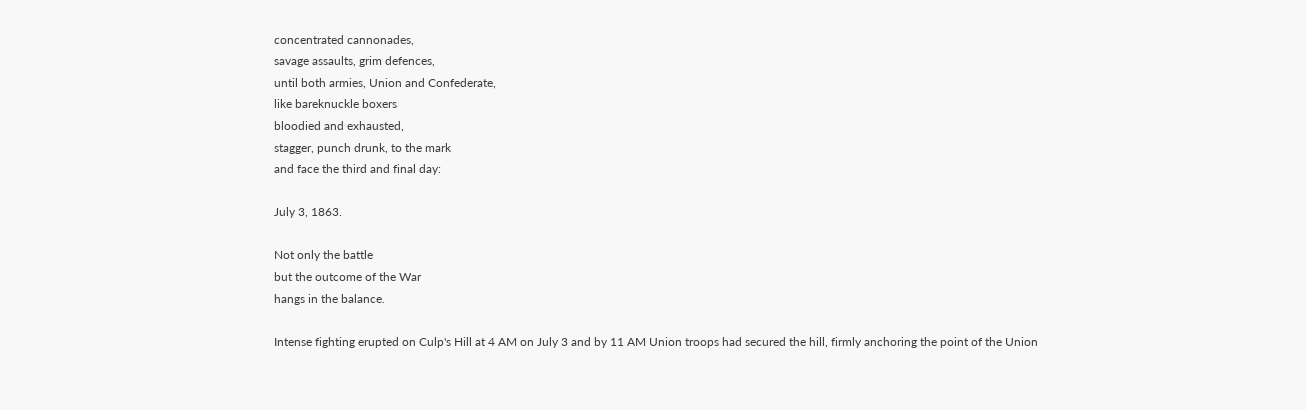concentrated cannonades,
savage assaults, grim defences,
until both armies, Union and Confederate,
like bareknuckle boxers
bloodied and exhausted,
stagger, punch drunk, to the mark
and face the third and final day:

July 3, 1863.

Not only the battle
but the outcome of the War
hangs in the balance.

Intense fighting erupted on Culp's Hill at 4 AM on July 3 and by 11 AM Union troops had secured the hill, firmly anchoring the point of the Union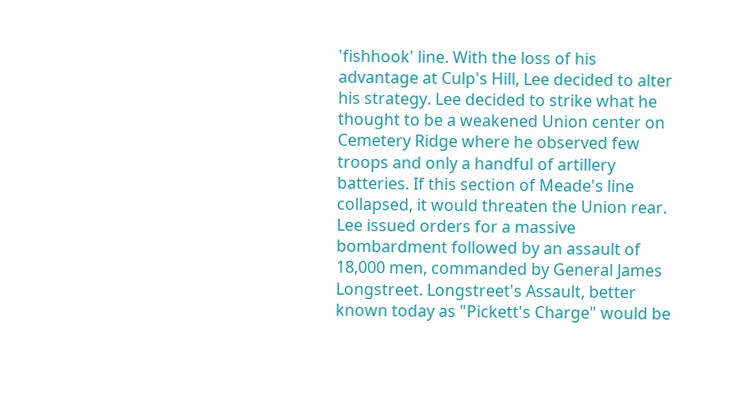'fishhook' line. With the loss of his advantage at Culp's Hill, Lee decided to alter his strategy. Lee decided to strike what he thought to be a weakened Union center on Cemetery Ridge where he observed few troops and only a handful of artillery batteries. If this section of Meade's line collapsed, it would threaten the Union rear. Lee issued orders for a massive bombardment followed by an assault of 18,000 men, commanded by General James Longstreet. Longstreet's Assault, better known today as "Pickett's Charge" would be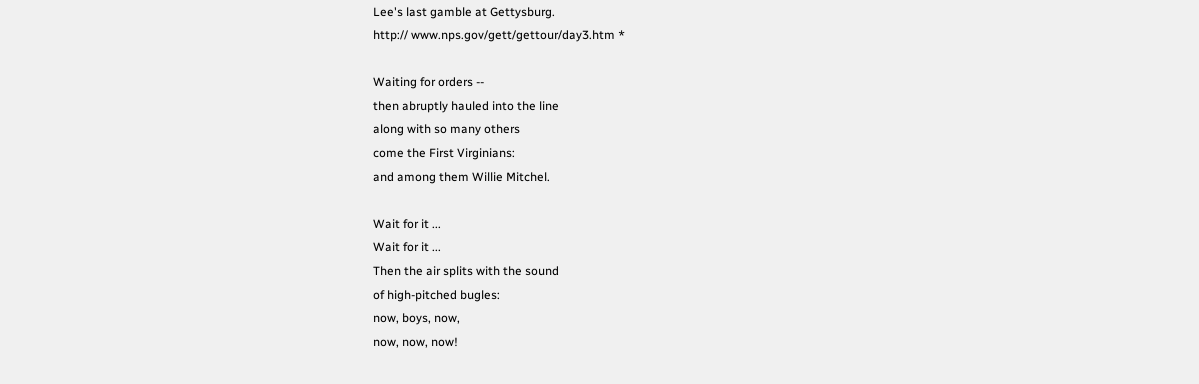Lee's last gamble at Gettysburg.
http:// www.nps.gov/gett/gettour/day3.htm *

Waiting for orders --
then abruptly hauled into the line
along with so many others
come the First Virginians:
and among them Willie Mitchel.

Wait for it ...
Wait for it ...
Then the air splits with the sound
of high-pitched bugles:
now, boys, now,
now, now, now!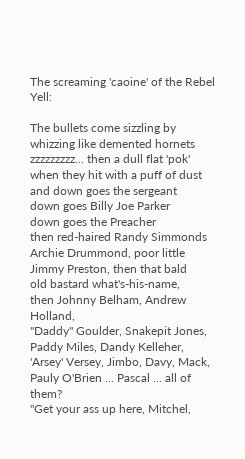The screaming 'caoine' of the Rebel Yell:

The bullets come sizzling by
whizzing like demented hornets
zzzzzzzzz... then a dull flat 'pok'
when they hit with a puff of dust
and down goes the sergeant
down goes Billy Joe Parker
down goes the Preacher
then red-haired Randy Simmonds
Archie Drummond, poor little
Jimmy Preston, then that bald
old bastard what's-his-name,
then Johnny Belham, Andrew Holland,
"Daddy" Goulder, Snakepit Jones,
Paddy Miles, Dandy Kelleher,
'Arsey' Versey, Jimbo, Davy, Mack,
Pauly O'Brien ... Pascal ... all of them?
"Get your ass up here, Mitchel,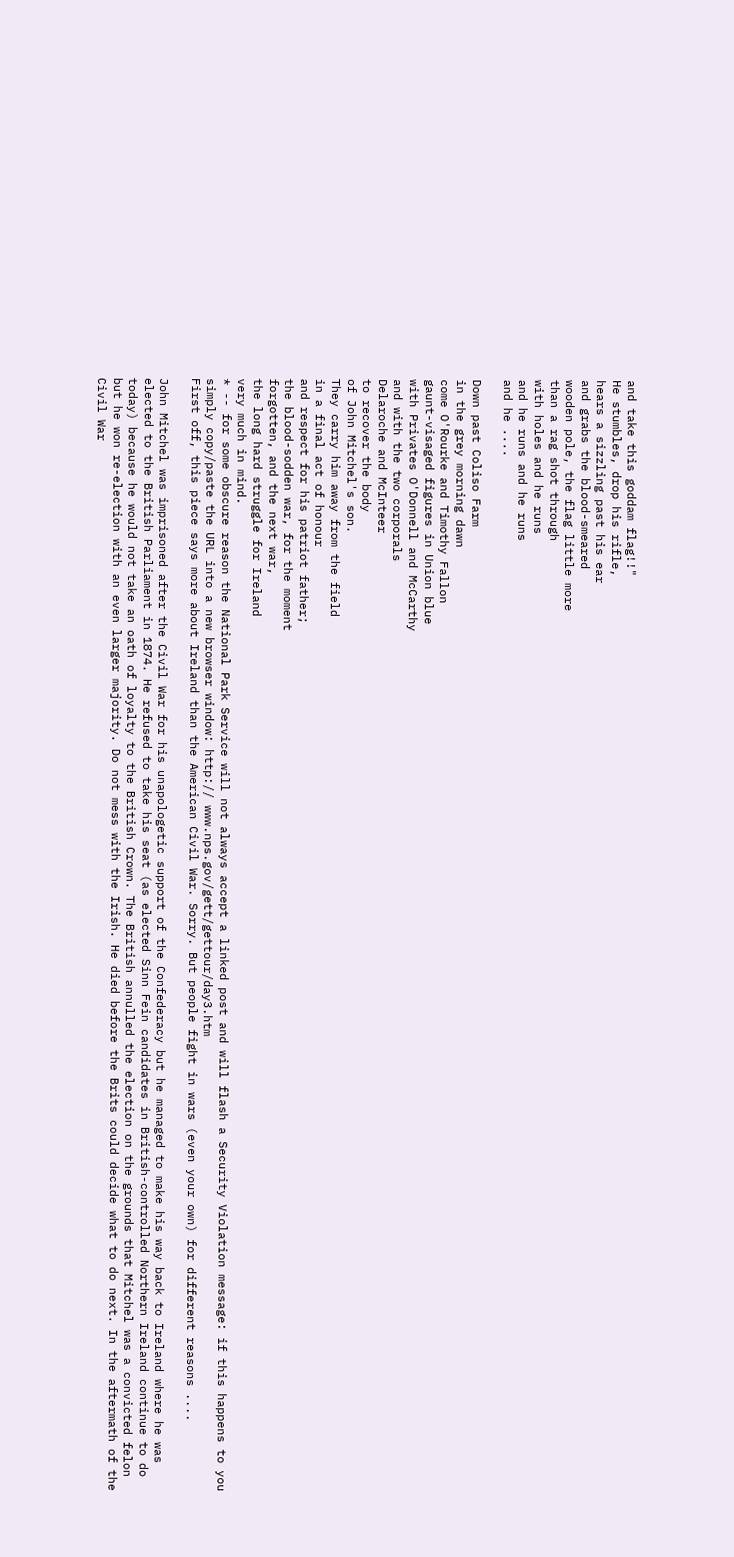and take this goddam flag!!"
He stumbles, drop his rifle,
hears a sizzling past his ear
and grabs the blood-smeared
wooden pole, the flag little more
than a rag shot through
with holes and he runs
and he runs and he runs
and he ....

Down past Coliso Farm
in the grey morning dawn
come O'Rourke and Timothy Fallon
gaunt-visaged figures in Union blue
with Privates O'Donnell and McCarthy
and with the two corporals
Delaroche and McInteer
to recover the body
of John Mitchel's son.
They carry him away from the field
in a final act of honour
and respect for his patriot father;
the blood-sodden war, for the moment
forgotten, and the next war,
the long hard struggle for Ireland
very much in mind.
* -- for some obscure reason the National Park Service will not always accept a linked post and will flash a Security Violation message: if this happens to you simply copy/paste the URL into a new browser window: http:// www.nps.gov/gett/gettour/day3.htm
First off, this piece says more about Ireland than the American Civil War. Sorry. But people fight in wars (even your own) for different reasons ....

John Mitchel was imprisoned after the Civil War for his unapologetic support of the Confederacy but he managed to make his way back to Ireland where he was elected to the British Parliament in 1874. He refused to take his seat (as elected Sinn Fein candidates in British-controlled Northern Ireland continue to do today) because he would not take an oath of loyalty to the British Crown. The British annulled the election on the grounds that Mitchel was a convicted felon but he won re-election with an even larger majority. Do not mess with the Irish. He died before the Brits could decide what to do next. In the aftermath of the Civil War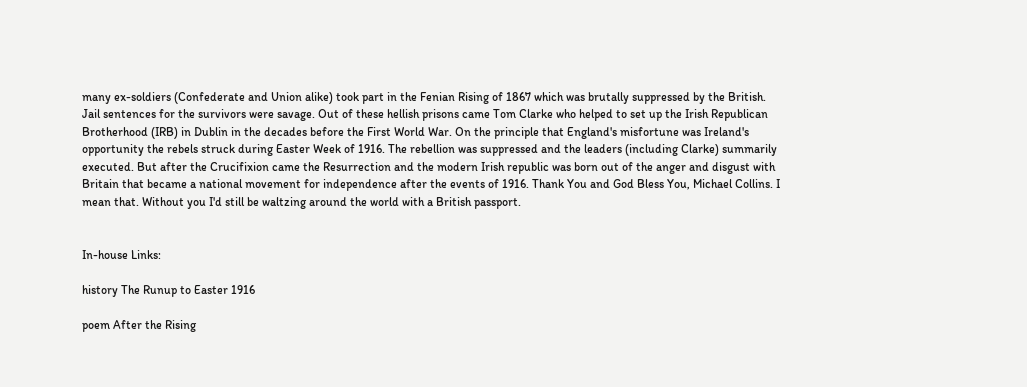many ex-soldiers (Confederate and Union alike) took part in the Fenian Rising of 1867 which was brutally suppressed by the British. Jail sentences for the survivors were savage. Out of these hellish prisons came Tom Clarke who helped to set up the Irish Republican Brotherhood (IRB) in Dublin in the decades before the First World War. On the principle that England's misfortune was Ireland's opportunity the rebels struck during Easter Week of 1916. The rebellion was suppressed and the leaders (including Clarke) summarily executed. But after the Crucifixion came the Resurrection and the modern Irish republic was born out of the anger and disgust with Britain that became a national movement for independence after the events of 1916. Thank You and God Bless You, Michael Collins. I mean that. Without you I'd still be waltzing around the world with a British passport.


In-house Links:

history The Runup to Easter 1916

poem After the Rising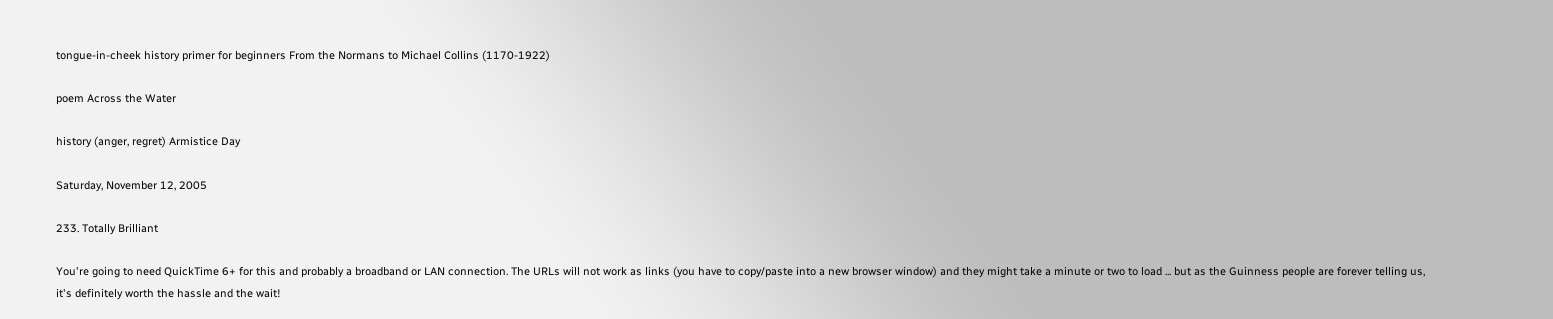tongue-in-cheek history primer for beginners From the Normans to Michael Collins (1170-1922)

poem Across the Water

history (anger, regret) Armistice Day

Saturday, November 12, 2005

233. Totally Brilliant

You're going to need QuickTime 6+ for this and probably a broadband or LAN connection. The URLs will not work as links (you have to copy/paste into a new browser window) and they might take a minute or two to load ... but as the Guinness people are forever telling us, it's definitely worth the hassle and the wait!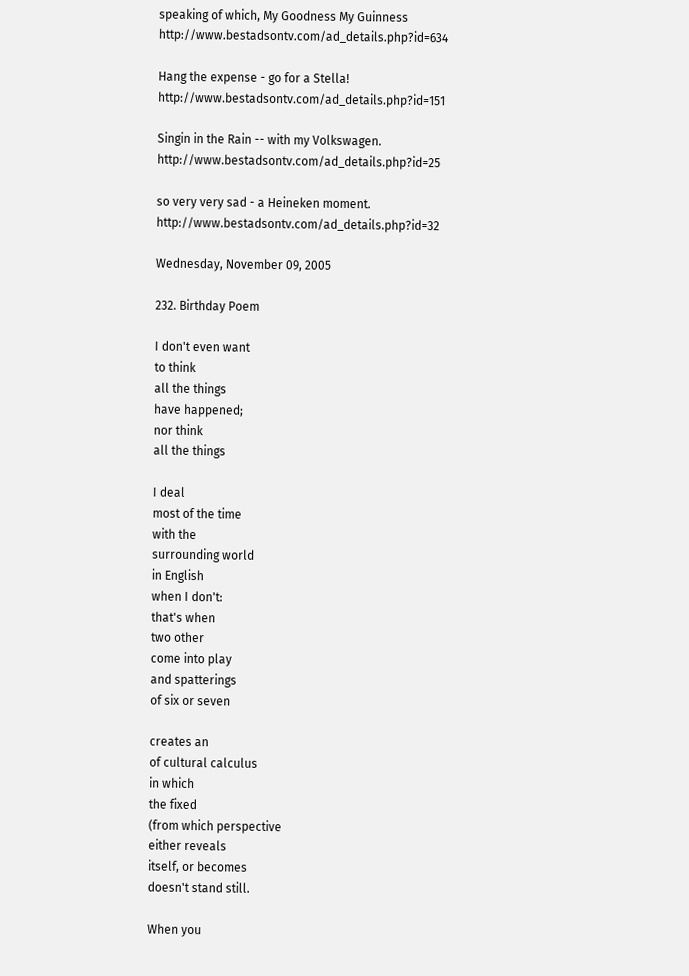speaking of which, My Goodness My Guinness http://www.bestadsontv.com/ad_details.php?id=634

Hang the expense - go for a Stella! http://www.bestadsontv.com/ad_details.php?id=151

Singin in the Rain -- with my Volkswagen. http://www.bestadsontv.com/ad_details.php?id=25

so very very sad - a Heineken moment. http://www.bestadsontv.com/ad_details.php?id=32

Wednesday, November 09, 2005

232. Birthday Poem

I don't even want
to think
all the things
have happened;
nor think
all the things

I deal
most of the time
with the
surrounding world
in English
when I don't:
that's when
two other
come into play
and spatterings
of six or seven

creates an
of cultural calculus
in which
the fixed
(from which perspective
either reveals
itself, or becomes
doesn't stand still.

When you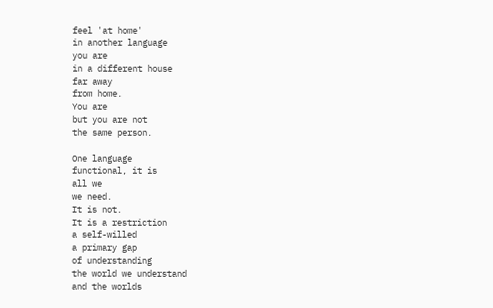feel 'at home'
in another language
you are
in a different house
far away
from home.
You are
but you are not
the same person.

One language
functional, it is
all we
we need.
It is not.
It is a restriction
a self-willed
a primary gap
of understanding
the world we understand
and the worlds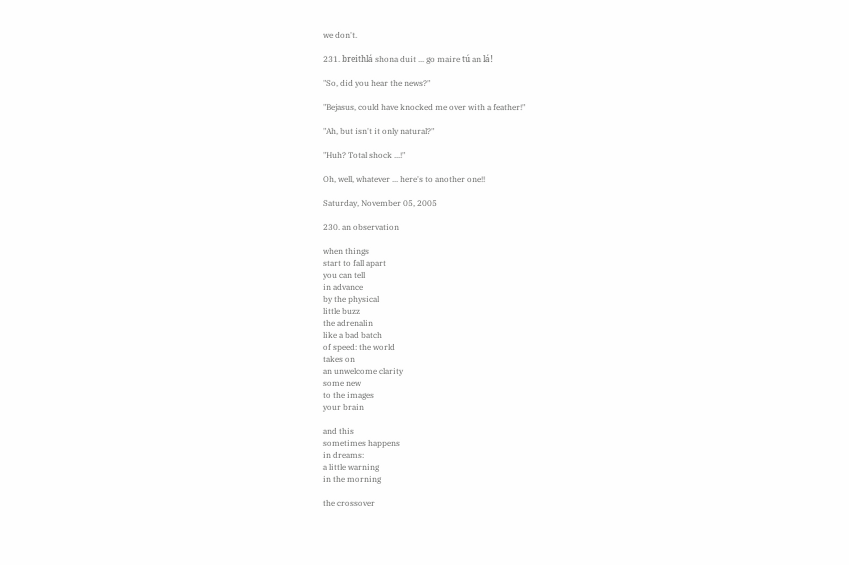we don't.

231. breithlá shona duit ... go maire tú an lá!

"So, did you hear the news?"

"Bejasus, could have knocked me over with a feather!"

"Ah, but isn't it only natural?"

"Huh? Total shock ...!"

Oh, well, whatever ... here's to another one!!

Saturday, November 05, 2005

230. an observation

when things
start to fall apart
you can tell
in advance
by the physical
little buzz
the adrenalin
like a bad batch
of speed: the world
takes on
an unwelcome clarity
some new
to the images
your brain

and this
sometimes happens
in dreams:
a little warning
in the morning

the crossover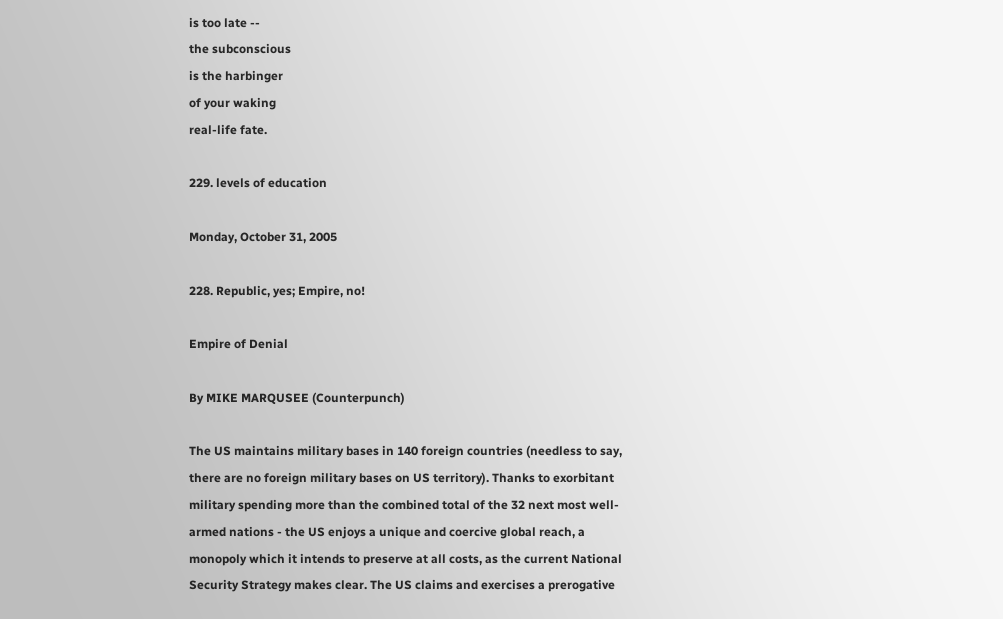is too late --
the subconscious
is the harbinger
of your waking
real-life fate.

229. levels of education

Monday, October 31, 2005

228. Republic, yes; Empire, no!

Empire of Denial

By MIKE MARQUSEE (Counterpunch)

The US maintains military bases in 140 foreign countries (needless to say, there are no foreign military bases on US territory). Thanks to exorbitant military spending more than the combined total of the 32 next most well-armed nations - the US enjoys a unique and coercive global reach, a monopoly which it intends to preserve at all costs, as the current National Security Strategy makes clear. The US claims and exercises a prerogative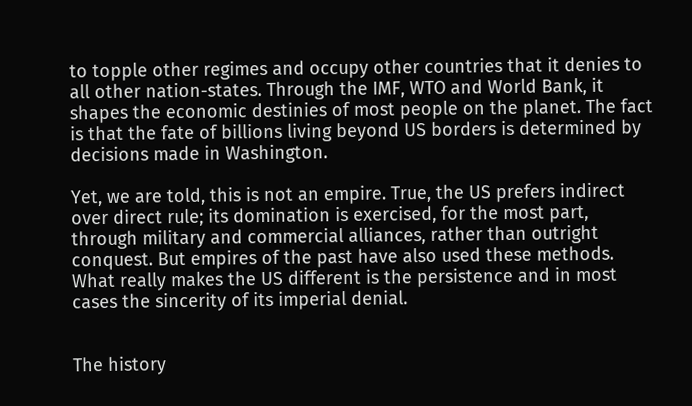to topple other regimes and occupy other countries that it denies to all other nation-states. Through the IMF, WTO and World Bank, it shapes the economic destinies of most people on the planet. The fact is that the fate of billions living beyond US borders is determined by decisions made in Washington.

Yet, we are told, this is not an empire. True, the US prefers indirect over direct rule; its domination is exercised, for the most part, through military and commercial alliances, rather than outright conquest. But empires of the past have also used these methods. What really makes the US different is the persistence and in most cases the sincerity of its imperial denial.


The history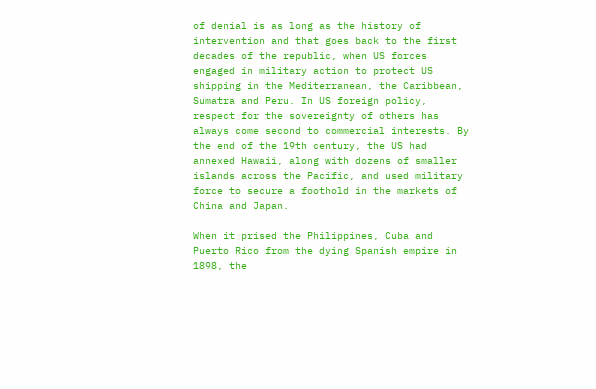of denial is as long as the history of intervention and that goes back to the first decades of the republic, when US forces engaged in military action to protect US shipping in the Mediterranean, the Caribbean, Sumatra and Peru. In US foreign policy, respect for the sovereignty of others has always come second to commercial interests. By the end of the 19th century, the US had annexed Hawaii, along with dozens of smaller islands across the Pacific, and used military force to secure a foothold in the markets of China and Japan.

When it prised the Philippines, Cuba and Puerto Rico from the dying Spanish empire in 1898, the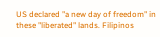US declared "a new day of freedom" in these "liberated" lands. Filipinos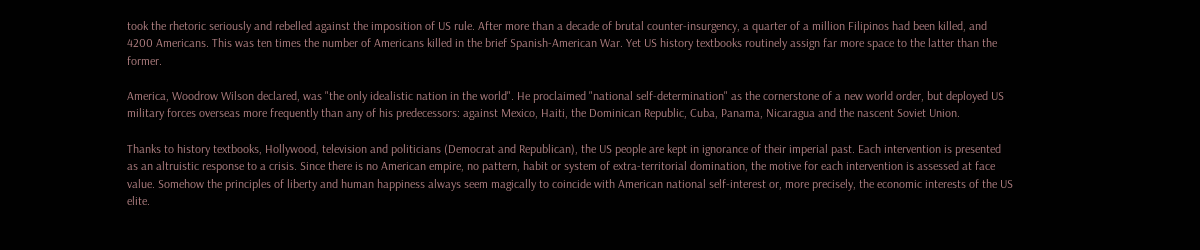took the rhetoric seriously and rebelled against the imposition of US rule. After more than a decade of brutal counter-insurgency, a quarter of a million Filipinos had been killed, and 4200 Americans. This was ten times the number of Americans killed in the brief Spanish-American War. Yet US history textbooks routinely assign far more space to the latter than the former.

America, Woodrow Wilson declared, was "the only idealistic nation in the world". He proclaimed "national self-determination" as the cornerstone of a new world order, but deployed US military forces overseas more frequently than any of his predecessors: against Mexico, Haiti, the Dominican Republic, Cuba, Panama, Nicaragua and the nascent Soviet Union.

Thanks to history textbooks, Hollywood, television and politicians (Democrat and Republican), the US people are kept in ignorance of their imperial past. Each intervention is presented as an altruistic response to a crisis. Since there is no American empire, no pattern, habit or system of extra-territorial domination, the motive for each intervention is assessed at face value. Somehow the principles of liberty and human happiness always seem magically to coincide with American national self-interest or, more precisely, the economic interests of the US elite.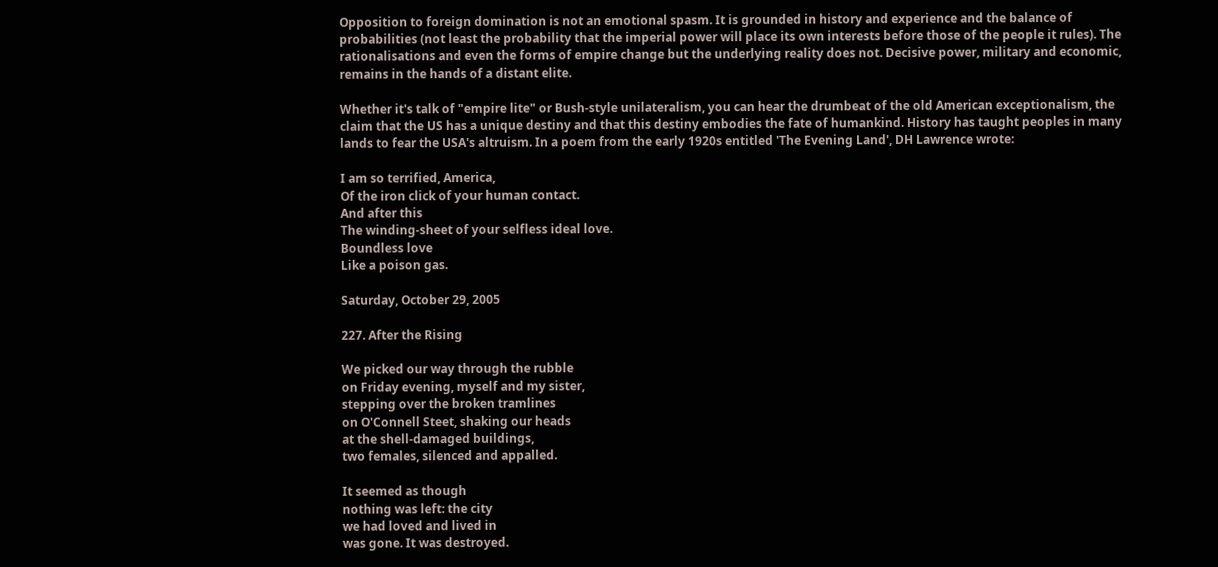Opposition to foreign domination is not an emotional spasm. It is grounded in history and experience and the balance of probabilities (not least the probability that the imperial power will place its own interests before those of the people it rules). The rationalisations and even the forms of empire change but the underlying reality does not. Decisive power, military and economic, remains in the hands of a distant elite.

Whether it's talk of "empire lite" or Bush-style unilateralism, you can hear the drumbeat of the old American exceptionalism, the claim that the US has a unique destiny and that this destiny embodies the fate of humankind. History has taught peoples in many lands to fear the USA's altruism. In a poem from the early 1920s entitled 'The Evening Land', DH Lawrence wrote:

I am so terrified, America,
Of the iron click of your human contact.
And after this
The winding-sheet of your selfless ideal love.
Boundless love
Like a poison gas.

Saturday, October 29, 2005

227. After the Rising

We picked our way through the rubble
on Friday evening, myself and my sister,
stepping over the broken tramlines
on O'Connell Steet, shaking our heads
at the shell-damaged buildings,
two females, silenced and appalled.

It seemed as though
nothing was left: the city
we had loved and lived in
was gone. It was destroyed.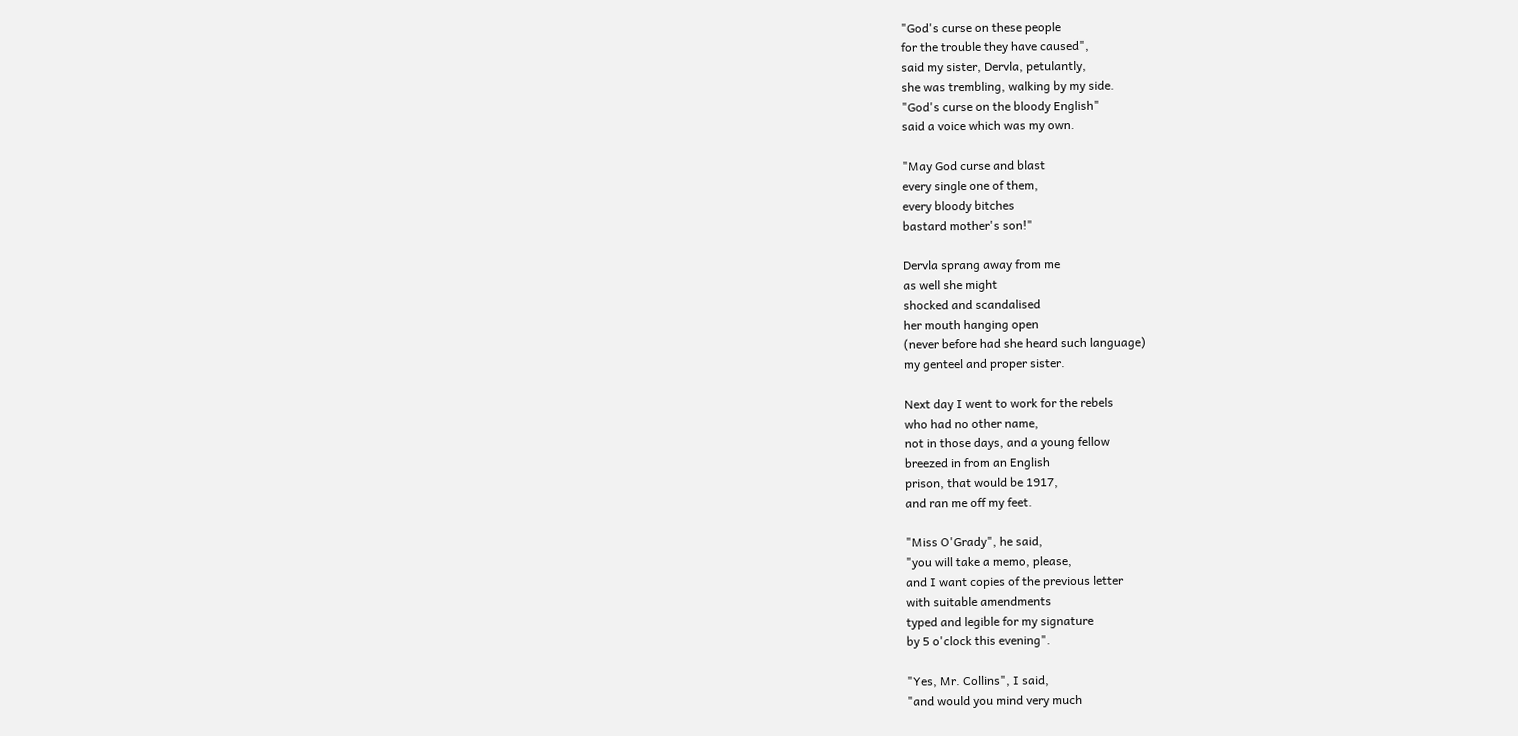"God's curse on these people
for the trouble they have caused",
said my sister, Dervla, petulantly,
she was trembling, walking by my side.
"God's curse on the bloody English"
said a voice which was my own.

"May God curse and blast
every single one of them,
every bloody bitches
bastard mother's son!"

Dervla sprang away from me
as well she might
shocked and scandalised
her mouth hanging open
(never before had she heard such language)
my genteel and proper sister.

Next day I went to work for the rebels
who had no other name,
not in those days, and a young fellow
breezed in from an English
prison, that would be 1917,
and ran me off my feet.

"Miss O'Grady", he said,
"you will take a memo, please,
and I want copies of the previous letter
with suitable amendments
typed and legible for my signature
by 5 o'clock this evening".

"Yes, Mr. Collins", I said,
"and would you mind very much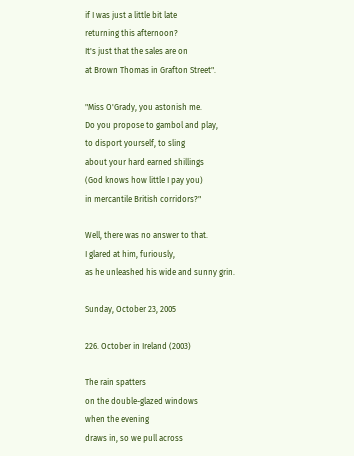if I was just a little bit late
returning this afternoon?
It's just that the sales are on
at Brown Thomas in Grafton Street".

"Miss O'Grady, you astonish me.
Do you propose to gambol and play,
to disport yourself, to sling
about your hard earned shillings
(God knows how little I pay you)
in mercantile British corridors?"

Well, there was no answer to that.
I glared at him, furiously,
as he unleashed his wide and sunny grin.

Sunday, October 23, 2005

226. October in Ireland (2003)

The rain spatters
on the double-glazed windows
when the evening
draws in, so we pull across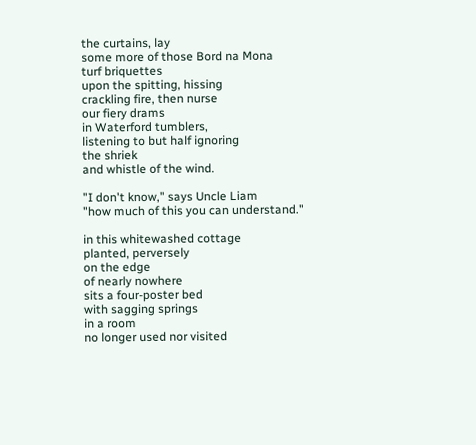the curtains, lay
some more of those Bord na Mona
turf briquettes
upon the spitting, hissing
crackling fire, then nurse
our fiery drams
in Waterford tumblers,
listening to but half ignoring
the shriek
and whistle of the wind.

"I don't know," says Uncle Liam
"how much of this you can understand."

in this whitewashed cottage
planted, perversely
on the edge
of nearly nowhere
sits a four-poster bed
with sagging springs
in a room
no longer used nor visited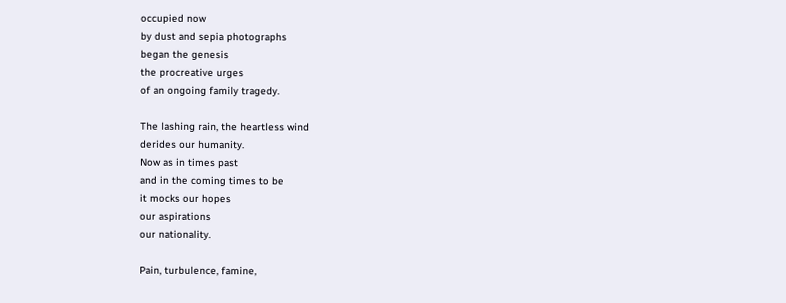occupied now
by dust and sepia photographs
began the genesis
the procreative urges
of an ongoing family tragedy.

The lashing rain, the heartless wind
derides our humanity.
Now as in times past
and in the coming times to be
it mocks our hopes
our aspirations
our nationality.

Pain, turbulence, famine,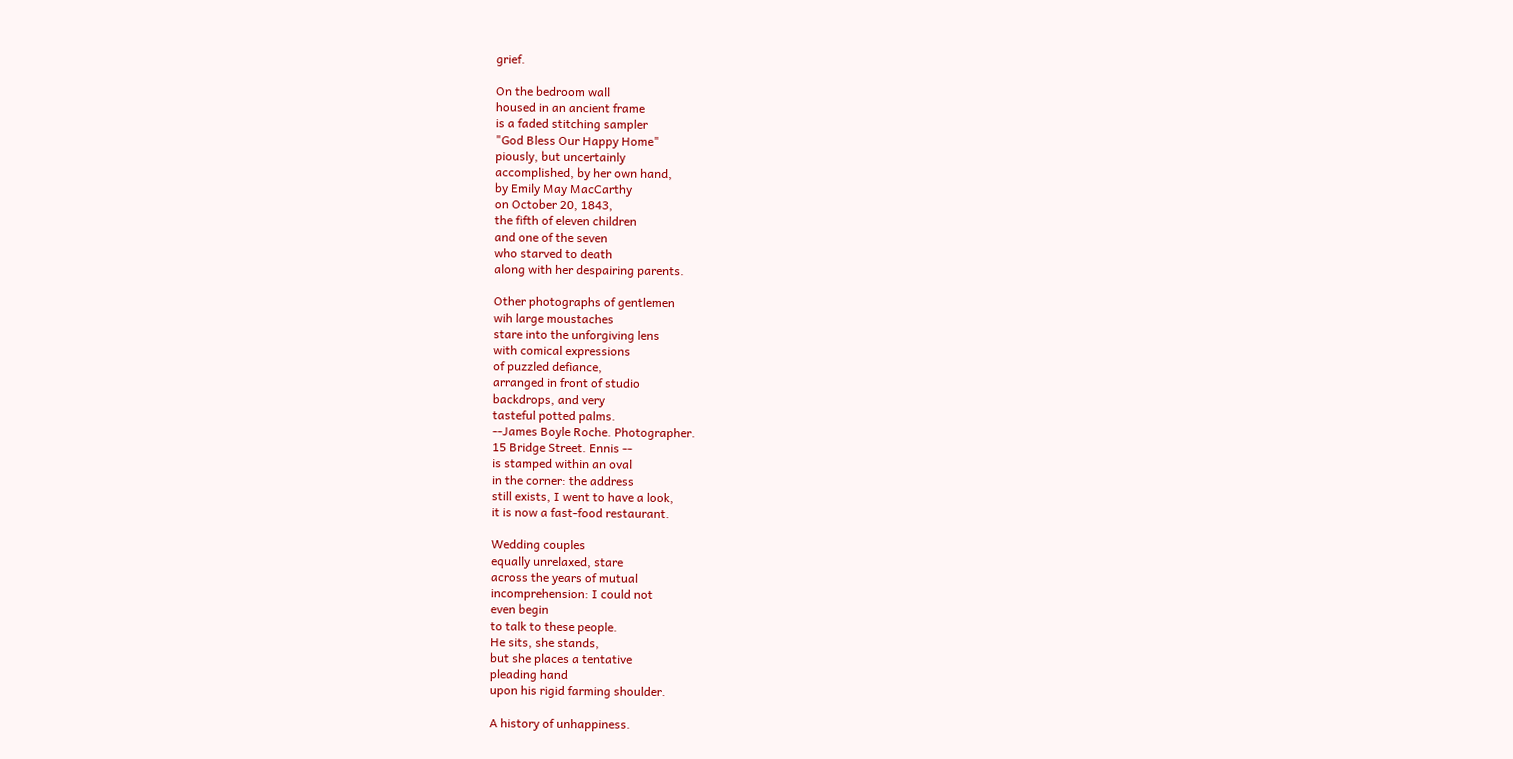grief.

On the bedroom wall
housed in an ancient frame
is a faded stitching sampler
"God Bless Our Happy Home"
piously, but uncertainly
accomplished, by her own hand,
by Emily May MacCarthy
on October 20, 1843,
the fifth of eleven children
and one of the seven
who starved to death
along with her despairing parents.

Other photographs of gentlemen
wih large moustaches
stare into the unforgiving lens
with comical expressions
of puzzled defiance,
arranged in front of studio
backdrops, and very
tasteful potted palms.
--James Boyle Roche. Photographer.
15 Bridge Street. Ennis --
is stamped within an oval
in the corner: the address
still exists, I went to have a look,
it is now a fast-food restaurant.

Wedding couples
equally unrelaxed, stare
across the years of mutual
incomprehension: I could not
even begin
to talk to these people.
He sits, she stands,
but she places a tentative
pleading hand
upon his rigid farming shoulder.

A history of unhappiness.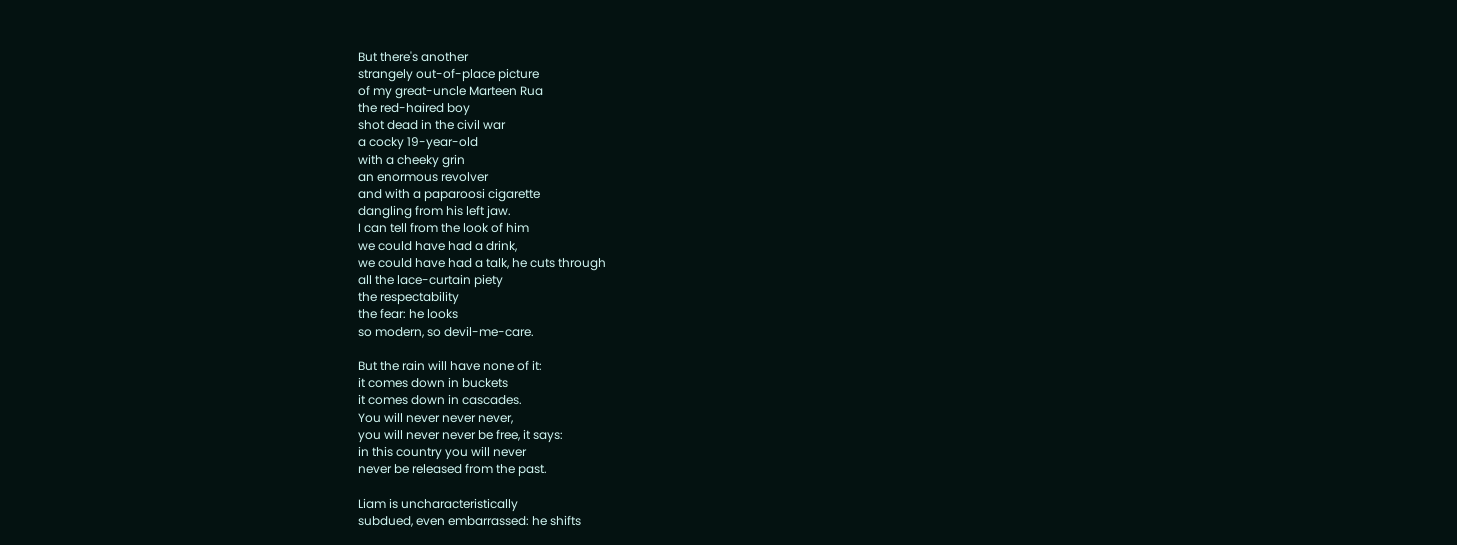But there's another
strangely out-of-place picture
of my great-uncle Marteen Rua
the red-haired boy
shot dead in the civil war
a cocky 19-year-old
with a cheeky grin
an enormous revolver
and with a paparoosi cigarette
dangling from his left jaw.
I can tell from the look of him
we could have had a drink,
we could have had a talk, he cuts through
all the lace-curtain piety
the respectability
the fear: he looks
so modern, so devil-me-care.

But the rain will have none of it:
it comes down in buckets
it comes down in cascades.
You will never never never,
you will never never be free, it says:
in this country you will never
never be released from the past.

Liam is uncharacteristically
subdued, even embarrassed: he shifts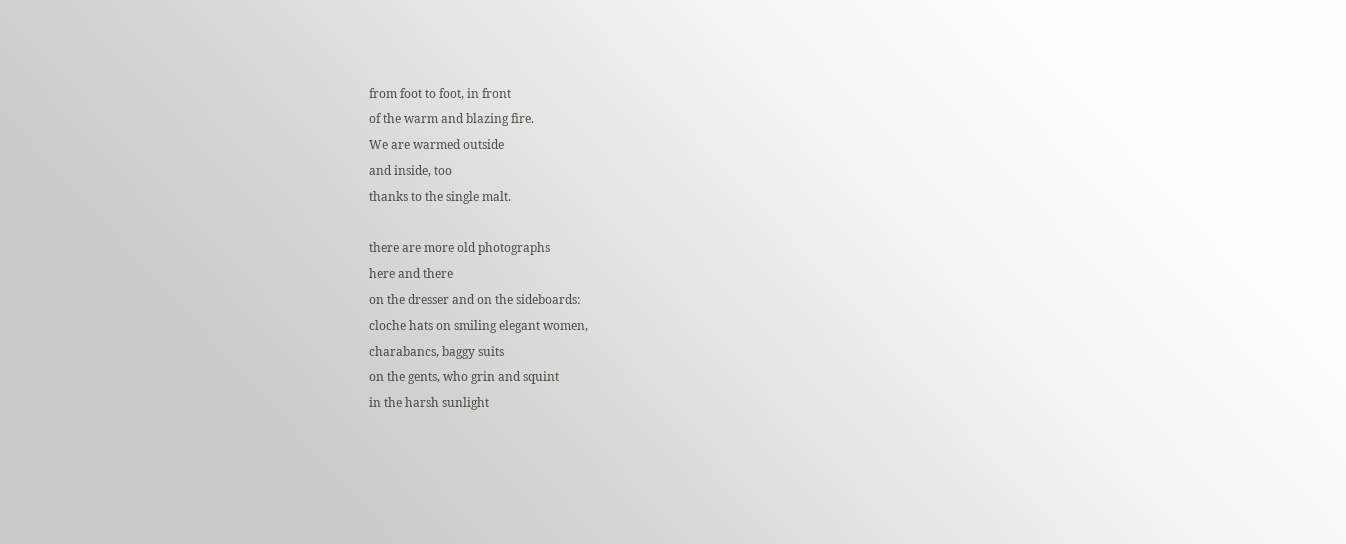from foot to foot, in front
of the warm and blazing fire.
We are warmed outside
and inside, too
thanks to the single malt.

there are more old photographs
here and there
on the dresser and on the sideboards:
cloche hats on smiling elegant women,
charabancs, baggy suits
on the gents, who grin and squint
in the harsh sunlight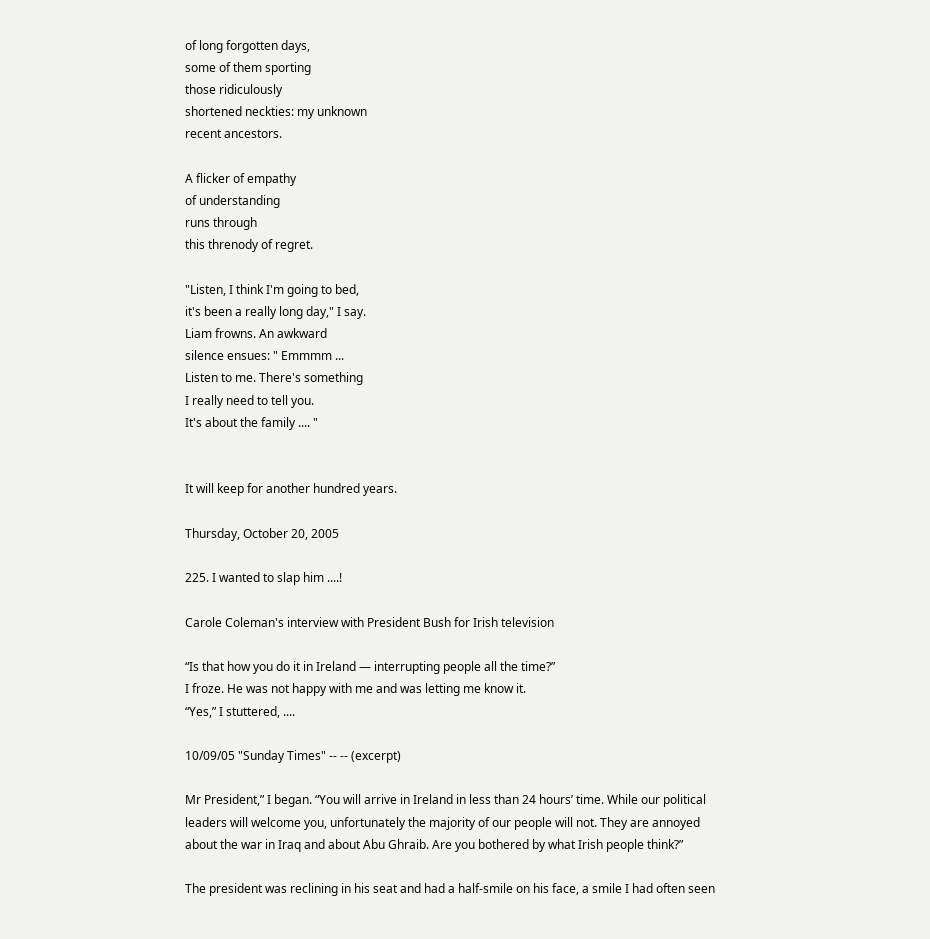of long forgotten days,
some of them sporting
those ridiculously
shortened neckties: my unknown
recent ancestors.

A flicker of empathy
of understanding
runs through
this threnody of regret.

"Listen, I think I'm going to bed,
it's been a really long day," I say.
Liam frowns. An awkward
silence ensues: " Emmmm ...
Listen to me. There's something
I really need to tell you.
It's about the family .... "


It will keep for another hundred years.

Thursday, October 20, 2005

225. I wanted to slap him ....!

Carole Coleman's interview with President Bush for Irish television

“Is that how you do it in Ireland — interrupting people all the time?”
I froze. He was not happy with me and was letting me know it.
“Yes,” I stuttered, ....

10/09/05 "Sunday Times" -- -- (excerpt)

Mr President,” I began. “You will arrive in Ireland in less than 24 hours’ time. While our political leaders will welcome you, unfortunately the majority of our people will not. They are annoyed about the war in Iraq and about Abu Ghraib. Are you bothered by what Irish people think?”

The president was reclining in his seat and had a half-smile on his face, a smile I had often seen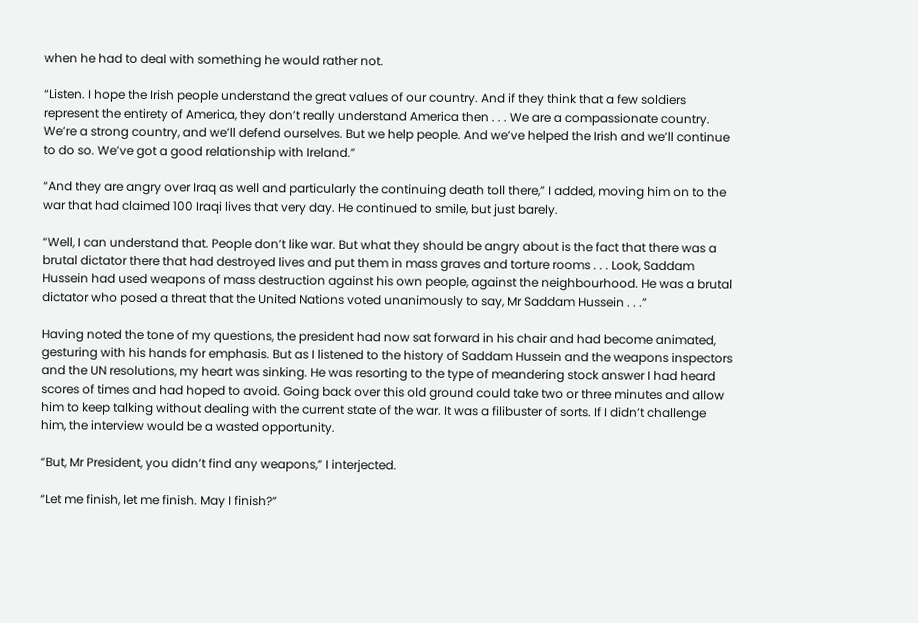when he had to deal with something he would rather not.

“Listen. I hope the Irish people understand the great values of our country. And if they think that a few soldiers represent the entirety of America, they don’t really understand America then . . . We are a compassionate country. We’re a strong country, and we’ll defend ourselves. But we help people. And we’ve helped the Irish and we’ll continue to do so. We’ve got a good relationship with Ireland.”

“And they are angry over Iraq as well and particularly the continuing death toll there,” I added, moving him on to the war that had claimed 100 Iraqi lives that very day. He continued to smile, but just barely.

“Well, I can understand that. People don’t like war. But what they should be angry about is the fact that there was a brutal dictator there that had destroyed lives and put them in mass graves and torture rooms . . . Look, Saddam Hussein had used weapons of mass destruction against his own people, against the neighbourhood. He was a brutal dictator who posed a threat that the United Nations voted unanimously to say, Mr Saddam Hussein . . .”

Having noted the tone of my questions, the president had now sat forward in his chair and had become animated, gesturing with his hands for emphasis. But as I listened to the history of Saddam Hussein and the weapons inspectors and the UN resolutions, my heart was sinking. He was resorting to the type of meandering stock answer I had heard scores of times and had hoped to avoid. Going back over this old ground could take two or three minutes and allow him to keep talking without dealing with the current state of the war. It was a filibuster of sorts. If I didn’t challenge him, the interview would be a wasted opportunity.

“But, Mr President, you didn’t find any weapons,” I interjected.

“Let me finish, let me finish. May I finish?”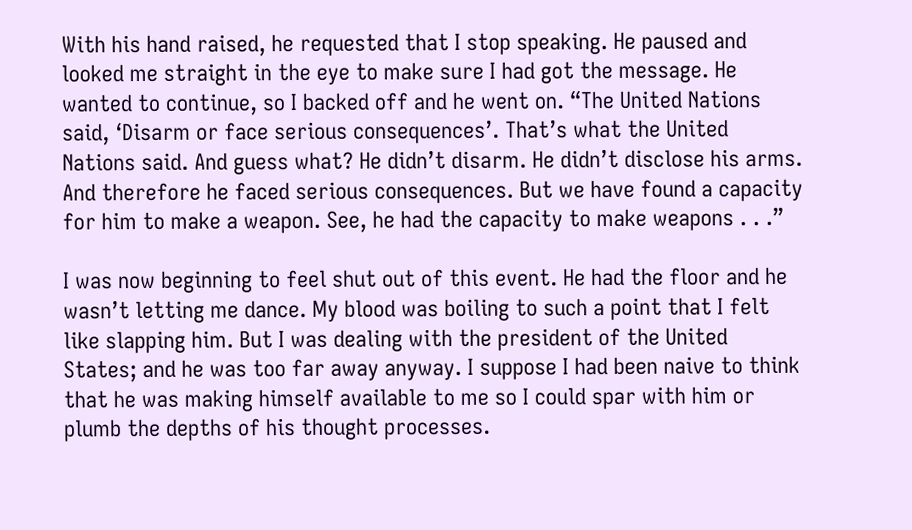With his hand raised, he requested that I stop speaking. He paused and looked me straight in the eye to make sure I had got the message. He wanted to continue, so I backed off and he went on. “The United Nations said, ‘Disarm or face serious consequences’. That’s what the United Nations said. And guess what? He didn’t disarm. He didn’t disclose his arms. And therefore he faced serious consequences. But we have found a capacity for him to make a weapon. See, he had the capacity to make weapons . . .”

I was now beginning to feel shut out of this event. He had the floor and he wasn’t letting me dance. My blood was boiling to such a point that I felt like slapping him. But I was dealing with the president of the United States; and he was too far away anyway. I suppose I had been naive to think that he was making himself available to me so I could spar with him or plumb the depths of his thought processes.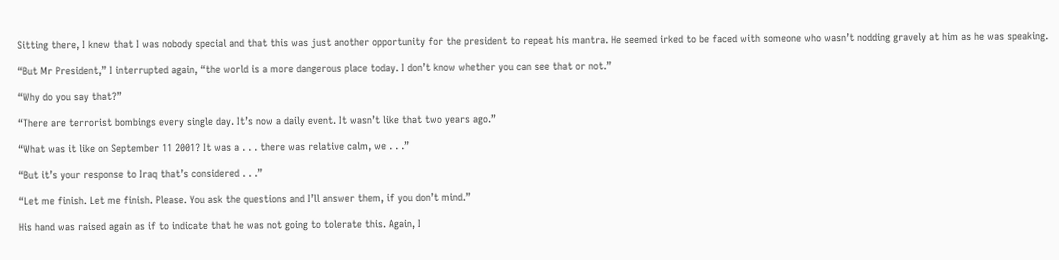Sitting there, I knew that I was nobody special and that this was just another opportunity for the president to repeat his mantra. He seemed irked to be faced with someone who wasn’t nodding gravely at him as he was speaking.

“But Mr President,” I interrupted again, “the world is a more dangerous place today. I don’t know whether you can see that or not.”

“Why do you say that?”

“There are terrorist bombings every single day. It’s now a daily event. It wasn’t like that two years ago.”

“What was it like on September 11 2001? It was a . . . there was relative calm, we . . .”

“But it’s your response to Iraq that’s considered . . .”

“Let me finish. Let me finish. Please. You ask the questions and I’ll answer them, if you don’t mind.”

His hand was raised again as if to indicate that he was not going to tolerate this. Again, I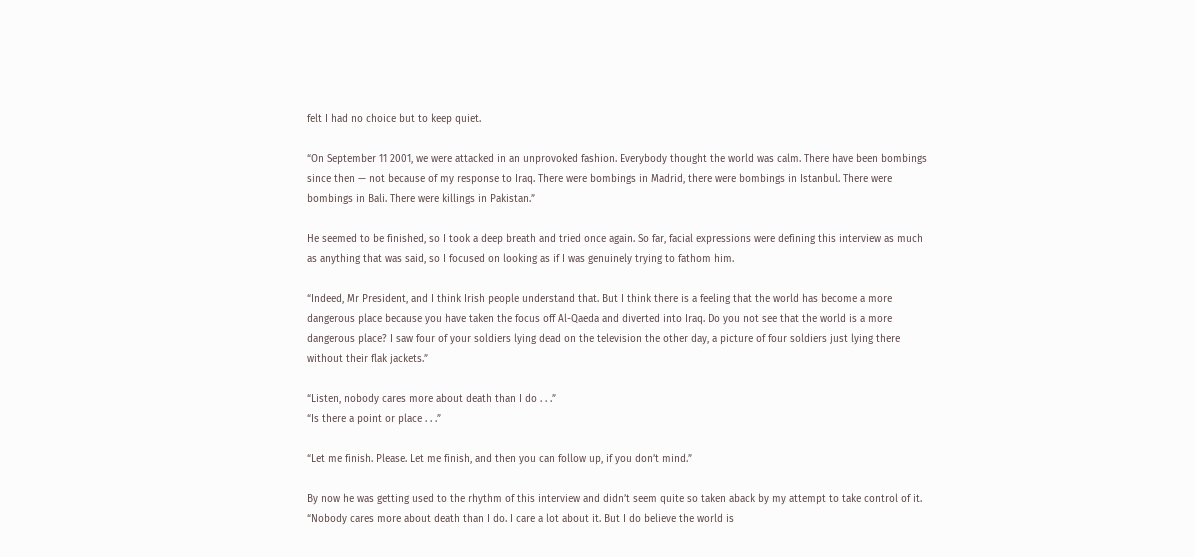felt I had no choice but to keep quiet.

“On September 11 2001, we were attacked in an unprovoked fashion. Everybody thought the world was calm. There have been bombings since then — not because of my response to Iraq. There were bombings in Madrid, there were bombings in Istanbul. There were bombings in Bali. There were killings in Pakistan.”

He seemed to be finished, so I took a deep breath and tried once again. So far, facial expressions were defining this interview as much as anything that was said, so I focused on looking as if I was genuinely trying to fathom him.

“Indeed, Mr President, and I think Irish people understand that. But I think there is a feeling that the world has become a more dangerous place because you have taken the focus off Al-Qaeda and diverted into Iraq. Do you not see that the world is a more dangerous place? I saw four of your soldiers lying dead on the television the other day, a picture of four soldiers just lying there without their flak jackets.”

“Listen, nobody cares more about death than I do . . .”
“Is there a point or place . . .”

“Let me finish. Please. Let me finish, and then you can follow up, if you don’t mind.”

By now he was getting used to the rhythm of this interview and didn’t seem quite so taken aback by my attempt to take control of it. “Nobody cares more about death than I do. I care a lot about it. But I do believe the world is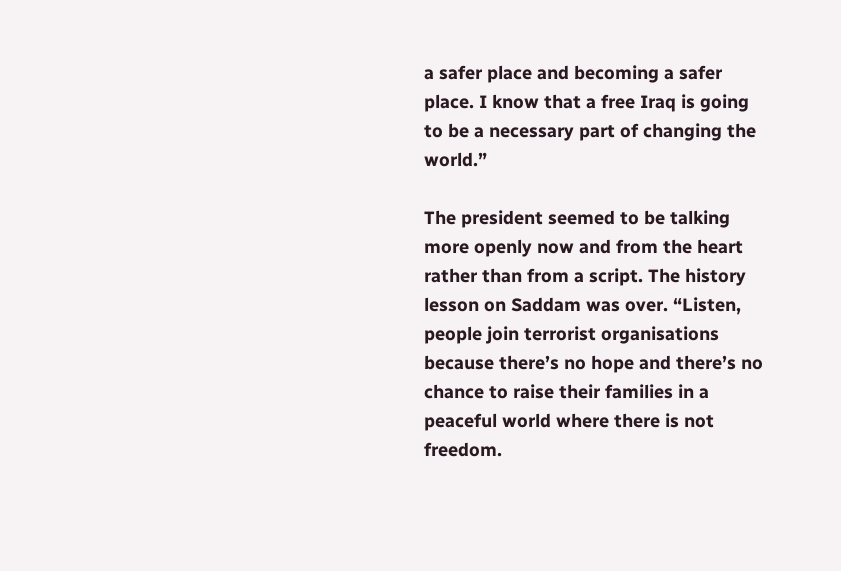a safer place and becoming a safer place. I know that a free Iraq is going to be a necessary part of changing the world.”

The president seemed to be talking more openly now and from the heart rather than from a script. The history lesson on Saddam was over. “Listen, people join terrorist organisations because there’s no hope and there’s no chance to raise their families in a peaceful world where there is not freedom.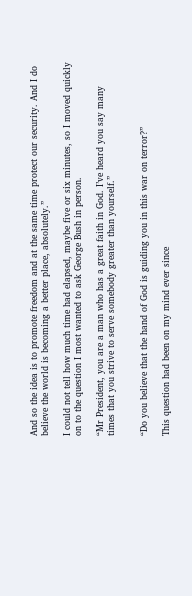And so the idea is to promote freedom and at the same time protect our security. And I do believe the world is becoming a better place, absolutely.”

I could not tell how much time had elapsed, maybe five or six minutes, so I moved quickly on to the question I most wanted to ask George Bush in person.

“Mr President, you are a man who has a great faith in God. I’ve heard you say many times that you strive to serve somebody greater than yourself.”


“Do you believe that the hand of God is guiding you in this war on terror?”

This question had been on my mind ever since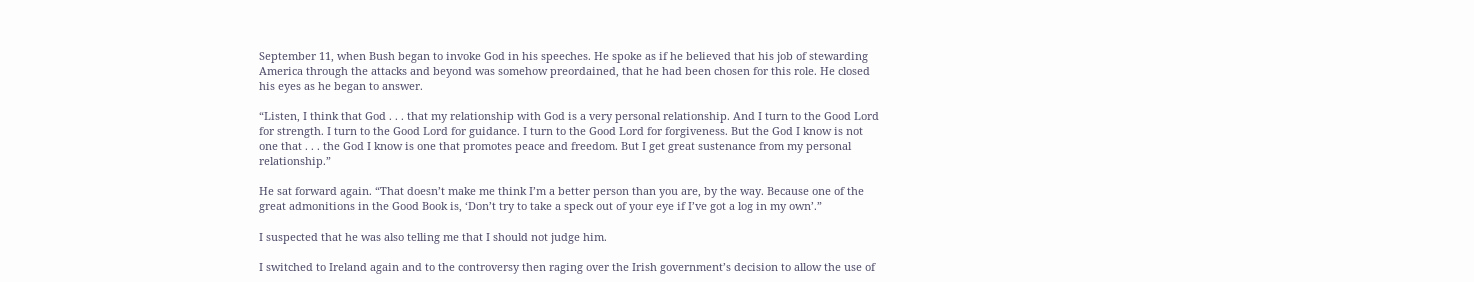September 11, when Bush began to invoke God in his speeches. He spoke as if he believed that his job of stewarding America through the attacks and beyond was somehow preordained, that he had been chosen for this role. He closed his eyes as he began to answer.

“Listen, I think that God . . . that my relationship with God is a very personal relationship. And I turn to the Good Lord for strength. I turn to the Good Lord for guidance. I turn to the Good Lord for forgiveness. But the God I know is not one that . . . the God I know is one that promotes peace and freedom. But I get great sustenance from my personal relationship.”

He sat forward again. “That doesn’t make me think I’m a better person than you are, by the way. Because one of the great admonitions in the Good Book is, ‘Don’t try to take a speck out of your eye if I’ve got a log in my own’.”

I suspected that he was also telling me that I should not judge him.

I switched to Ireland again and to the controversy then raging over the Irish government’s decision to allow the use of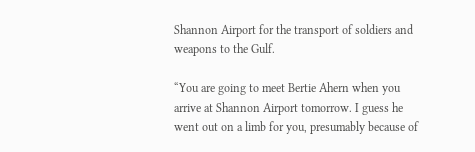Shannon Airport for the transport of soldiers and weapons to the Gulf.

“You are going to meet Bertie Ahern when you arrive at Shannon Airport tomorrow. I guess he went out on a limb for you, presumably because of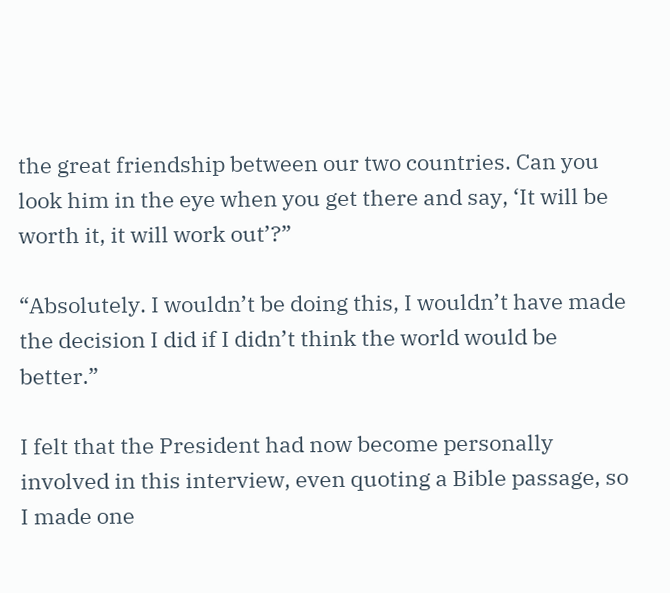the great friendship between our two countries. Can you look him in the eye when you get there and say, ‘It will be worth it, it will work out’?”

“Absolutely. I wouldn’t be doing this, I wouldn’t have made the decision I did if I didn’t think the world would be better.”

I felt that the President had now become personally involved in this interview, even quoting a Bible passage, so I made one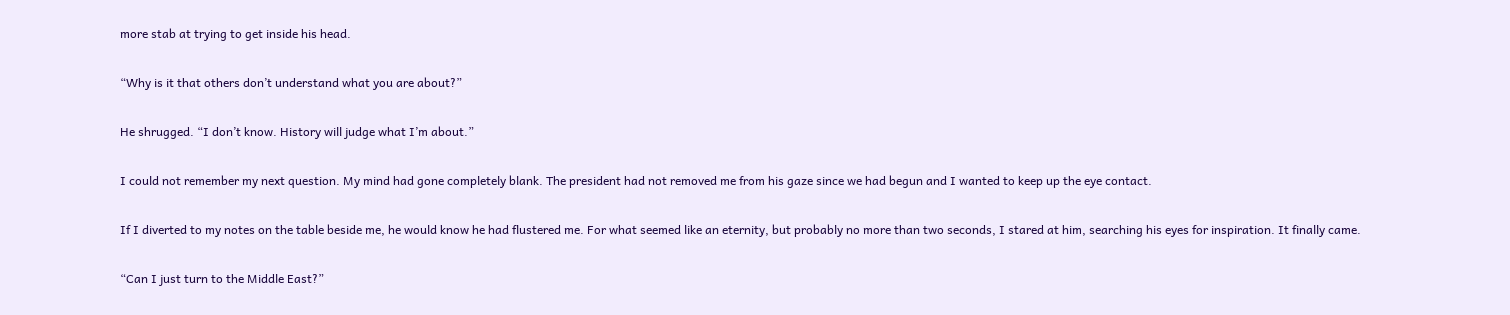more stab at trying to get inside his head.

“Why is it that others don’t understand what you are about?”

He shrugged. “I don’t know. History will judge what I’m about.”

I could not remember my next question. My mind had gone completely blank. The president had not removed me from his gaze since we had begun and I wanted to keep up the eye contact.

If I diverted to my notes on the table beside me, he would know he had flustered me. For what seemed like an eternity, but probably no more than two seconds, I stared at him, searching his eyes for inspiration. It finally came.

“Can I just turn to the Middle East?”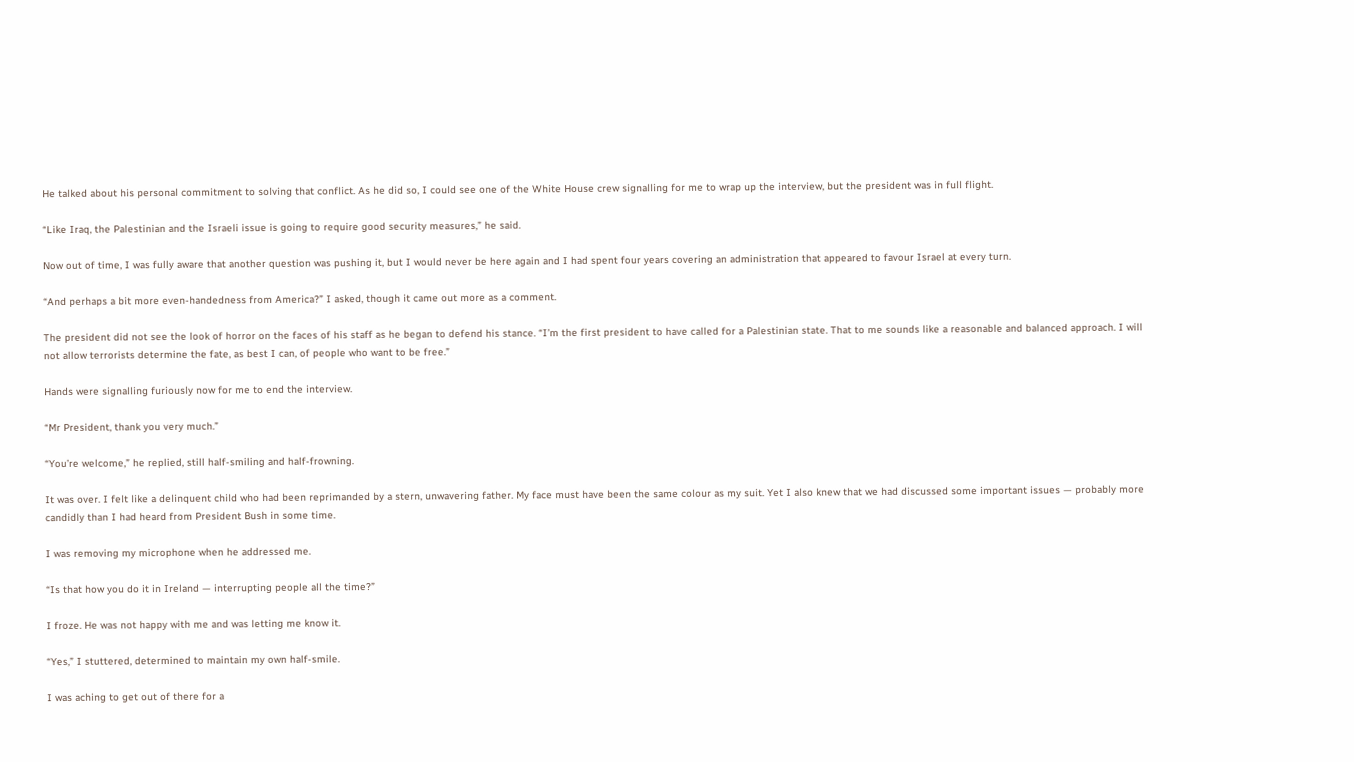He talked about his personal commitment to solving that conflict. As he did so, I could see one of the White House crew signalling for me to wrap up the interview, but the president was in full flight.

“Like Iraq, the Palestinian and the Israeli issue is going to require good security measures,” he said.

Now out of time, I was fully aware that another question was pushing it, but I would never be here again and I had spent four years covering an administration that appeared to favour Israel at every turn.

“And perhaps a bit more even-handedness from America?” I asked, though it came out more as a comment.

The president did not see the look of horror on the faces of his staff as he began to defend his stance. “I’m the first president to have called for a Palestinian state. That to me sounds like a reasonable and balanced approach. I will not allow terrorists determine the fate, as best I can, of people who want to be free.”

Hands were signalling furiously now for me to end the interview.

“Mr President, thank you very much.”

“You’re welcome,” he replied, still half-smiling and half-frowning.

It was over. I felt like a delinquent child who had been reprimanded by a stern, unwavering father. My face must have been the same colour as my suit. Yet I also knew that we had discussed some important issues — probably more candidly than I had heard from President Bush in some time.

I was removing my microphone when he addressed me.

“Is that how you do it in Ireland — interrupting people all the time?”

I froze. He was not happy with me and was letting me know it.

“Yes,” I stuttered, determined to maintain my own half-smile.

I was aching to get out of there for a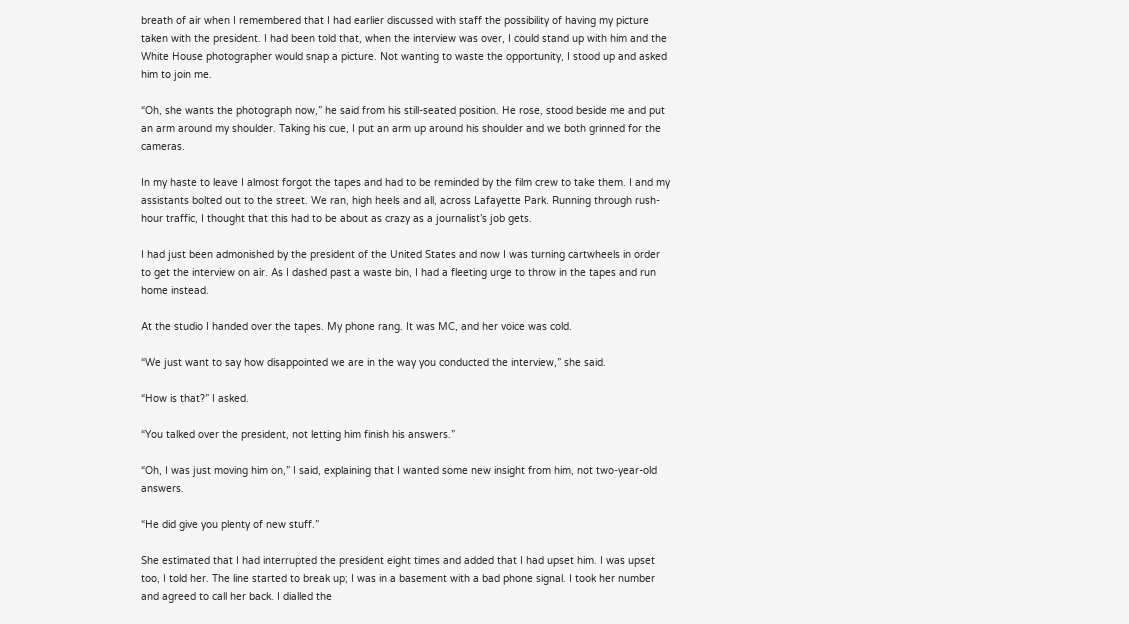breath of air when I remembered that I had earlier discussed with staff the possibility of having my picture taken with the president. I had been told that, when the interview was over, I could stand up with him and the White House photographer would snap a picture. Not wanting to waste the opportunity, I stood up and asked him to join me.

“Oh, she wants the photograph now,” he said from his still-seated position. He rose, stood beside me and put an arm around my shoulder. Taking his cue, I put an arm up around his shoulder and we both grinned for the cameras.

In my haste to leave I almost forgot the tapes and had to be reminded by the film crew to take them. I and my assistants bolted out to the street. We ran, high heels and all, across Lafayette Park. Running through rush-hour traffic, I thought that this had to be about as crazy as a journalist’s job gets.

I had just been admonished by the president of the United States and now I was turning cartwheels in order to get the interview on air. As I dashed past a waste bin, I had a fleeting urge to throw in the tapes and run home instead.

At the studio I handed over the tapes. My phone rang. It was MC, and her voice was cold.

“We just want to say how disappointed we are in the way you conducted the interview,” she said.

“How is that?” I asked.

“You talked over the president, not letting him finish his answers.”

“Oh, I was just moving him on,” I said, explaining that I wanted some new insight from him, not two-year-old answers.

“He did give you plenty of new stuff.”

She estimated that I had interrupted the president eight times and added that I had upset him. I was upset too, I told her. The line started to break up; I was in a basement with a bad phone signal. I took her number and agreed to call her back. I dialled the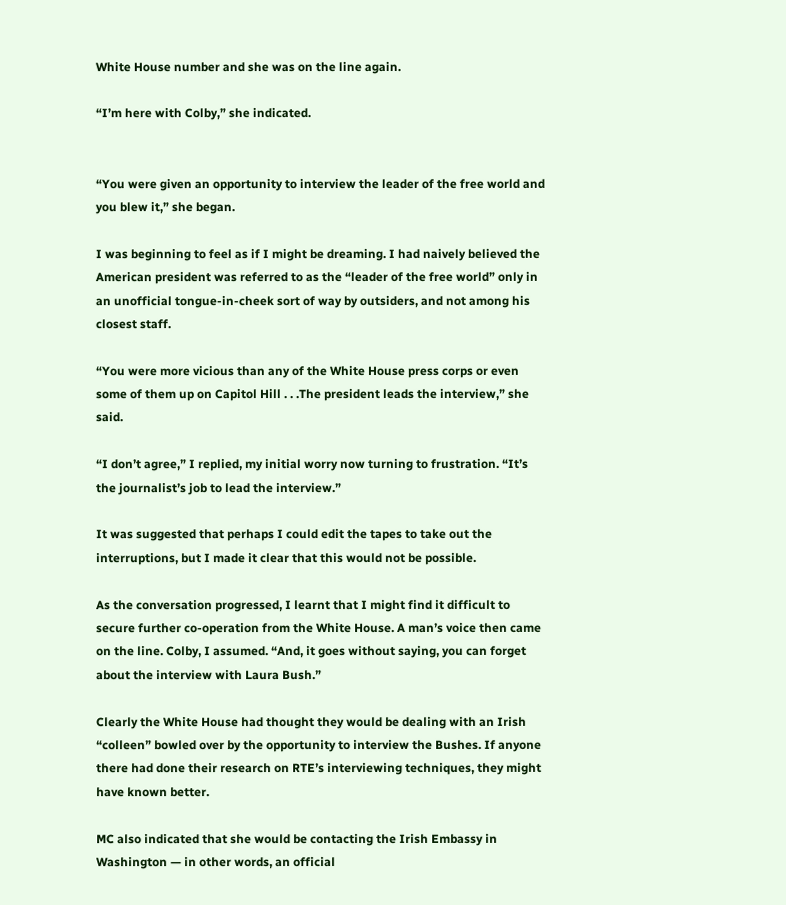White House number and she was on the line again.

“I’m here with Colby,” she indicated.


“You were given an opportunity to interview the leader of the free world and you blew it,” she began.

I was beginning to feel as if I might be dreaming. I had naively believed the American president was referred to as the “leader of the free world” only in an unofficial tongue-in-cheek sort of way by outsiders, and not among his closest staff.

“You were more vicious than any of the White House press corps or even some of them up on Capitol Hill . . .The president leads the interview,” she said.

“I don’t agree,” I replied, my initial worry now turning to frustration. “It’s the journalist’s job to lead the interview.”

It was suggested that perhaps I could edit the tapes to take out the interruptions, but I made it clear that this would not be possible.

As the conversation progressed, I learnt that I might find it difficult to secure further co-operation from the White House. A man’s voice then came on the line. Colby, I assumed. “And, it goes without saying, you can forget about the interview with Laura Bush.”

Clearly the White House had thought they would be dealing with an Irish “colleen” bowled over by the opportunity to interview the Bushes. If anyone there had done their research on RTE’s interviewing techniques, they might have known better.

MC also indicated that she would be contacting the Irish Embassy in Washington — in other words, an official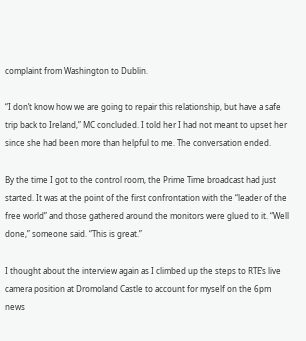complaint from Washington to Dublin.

“I don’t know how we are going to repair this relationship, but have a safe trip back to Ireland,” MC concluded. I told her I had not meant to upset her since she had been more than helpful to me. The conversation ended.

By the time I got to the control room, the Prime Time broadcast had just started. It was at the point of the first confrontation with the “leader of the free world” and those gathered around the monitors were glued to it. “Well done,” someone said. “This is great.”

I thought about the interview again as I climbed up the steps to RTE’s live camera position at Dromoland Castle to account for myself on the 6pm news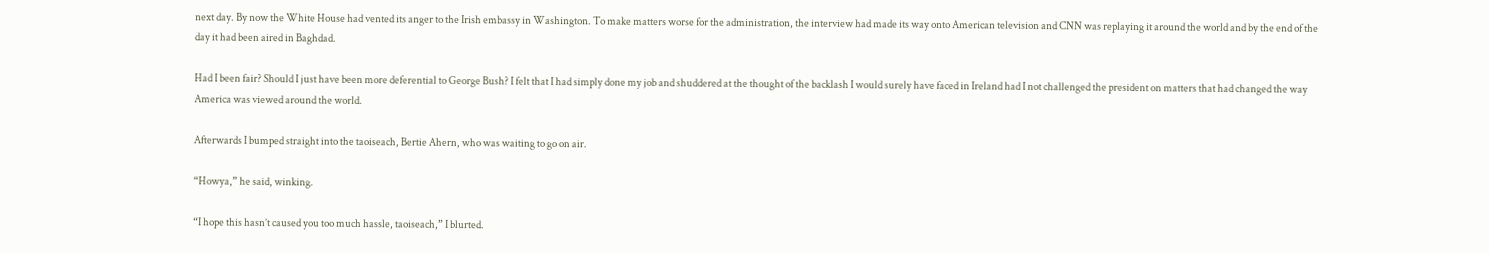next day. By now the White House had vented its anger to the Irish embassy in Washington. To make matters worse for the administration, the interview had made its way onto American television and CNN was replaying it around the world and by the end of the day it had been aired in Baghdad.

Had I been fair? Should I just have been more deferential to George Bush? I felt that I had simply done my job and shuddered at the thought of the backlash I would surely have faced in Ireland had I not challenged the president on matters that had changed the way America was viewed around the world.

Afterwards I bumped straight into the taoiseach, Bertie Ahern, who was waiting to go on air.

“Howya,” he said, winking.

“I hope this hasn’t caused you too much hassle, taoiseach,” I blurted.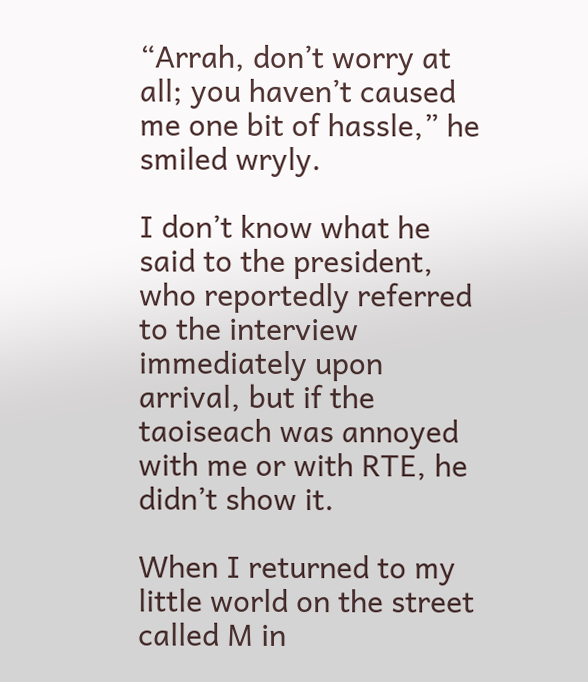“Arrah, don’t worry at all; you haven’t caused me one bit of hassle,” he smiled wryly.

I don’t know what he said to the president, who reportedly referred to the interview immediately upon arrival, but if the taoiseach was annoyed with me or with RTE, he didn’t show it.

When I returned to my little world on the street called M in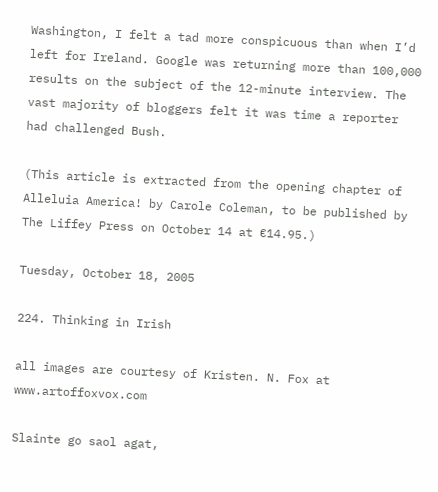Washington, I felt a tad more conspicuous than when I’d left for Ireland. Google was returning more than 100,000 results on the subject of the 12-minute interview. The vast majority of bloggers felt it was time a reporter had challenged Bush.

(This article is extracted from the opening chapter of Alleluia America! by Carole Coleman, to be published by The Liffey Press on October 14 at €14.95.)

Tuesday, October 18, 2005

224. Thinking in Irish

all images are courtesy of Kristen. N. Fox at www.artoffoxvox.com

Slainte go saol agat,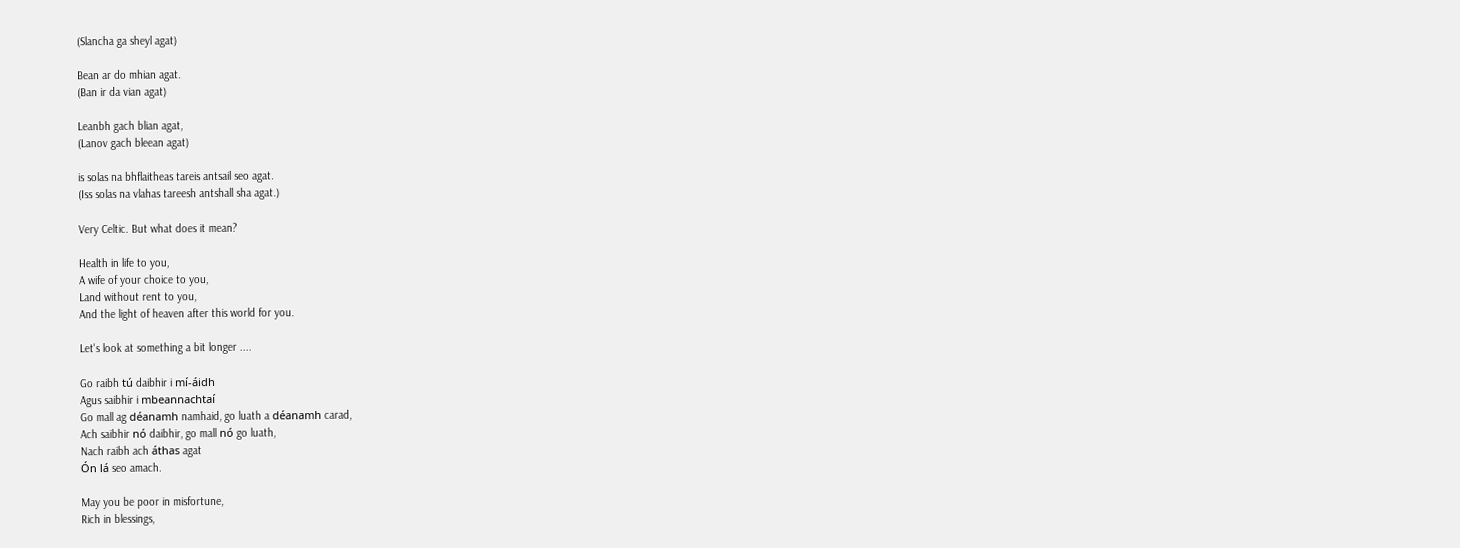(Slancha ga sheyl agat)

Bean ar do mhian agat.
(Ban ir da vian agat)

Leanbh gach blian agat,
(Lanov gach bleean agat)

is solas na bhflaitheas tareis antsail seo agat.
(Iss solas na vlahas tareesh antshall sha agat.)

Very Celtic. But what does it mean?

Health in life to you,
A wife of your choice to you,
Land without rent to you,
And the light of heaven after this world for you.

Let's look at something a bit longer ....

Go raibh tú daibhir i mí-áidh
Agus saibhir i mbeannachtaí
Go mall ag déanamh namhaid, go luath a déanamh carad,
Ach saibhir nó daibhir, go mall nó go luath,
Nach raibh ach áthas agat
Ón lá seo amach.

May you be poor in misfortune,
Rich in blessings,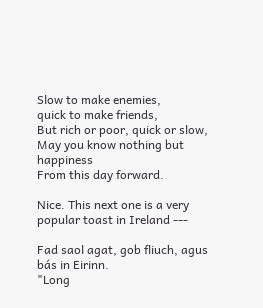Slow to make enemies,
quick to make friends,
But rich or poor, quick or slow,
May you know nothing but happiness
From this day forward.

Nice. This next one is a very popular toast in Ireland ---

Fad saol agat, gob fliuch, agus bás in Eirinn.
"Long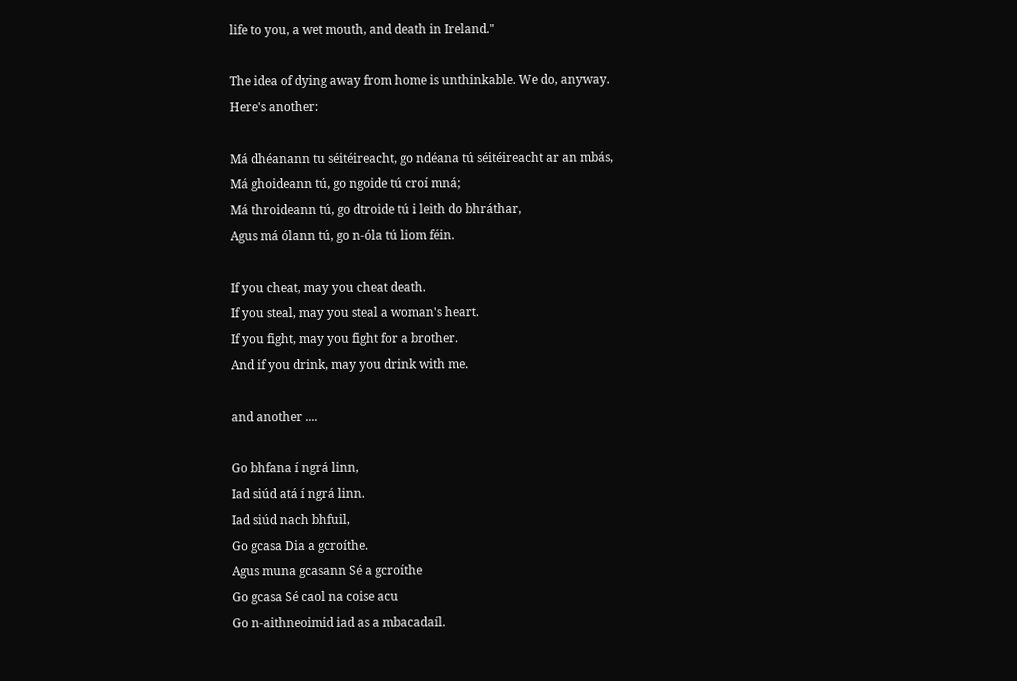life to you, a wet mouth, and death in Ireland."

The idea of dying away from home is unthinkable. We do, anyway.
Here's another:

Má dhéanann tu séitéireacht, go ndéana tú séitéireacht ar an mbás,
Má ghoideann tú, go ngoide tú croí mná;
Má throideann tú, go dtroide tú i leith do bhráthar,
Agus má ólann tú, go n-óla tú liom féin.

If you cheat, may you cheat death.
If you steal, may you steal a woman's heart.
If you fight, may you fight for a brother.
And if you drink, may you drink with me.

and another ....

Go bhfana í ngrá linn,
Iad siúd atá í ngrá linn.
Iad siúd nach bhfuil,
Go gcasa Dia a gcroíthe.
Agus muna gcasann Sé a gcroíthe
Go gcasa Sé caol na coise acu
Go n-aithneoimid iad as a mbacadaíl.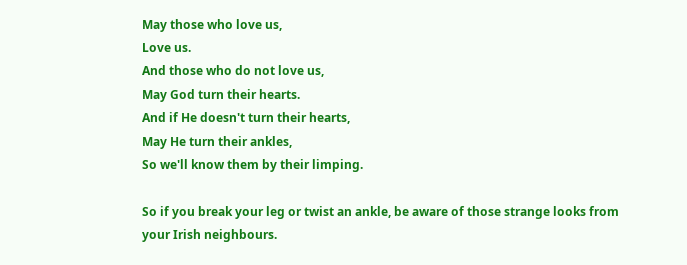May those who love us,
Love us.
And those who do not love us,
May God turn their hearts.
And if He doesn't turn their hearts,
May He turn their ankles,
So we'll know them by their limping.

So if you break your leg or twist an ankle, be aware of those strange looks from your Irish neighbours.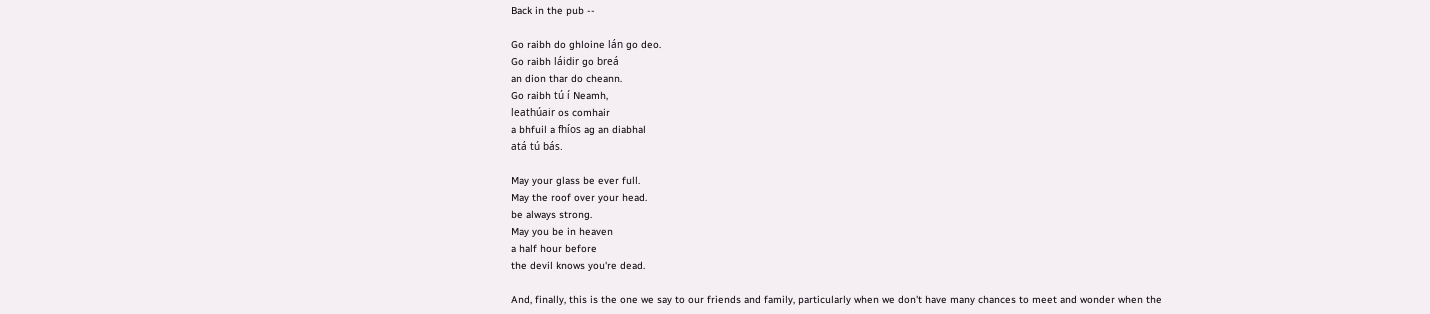Back in the pub --

Go raibh do ghloine lán go deo.
Go raibh láidir go breá
an dion thar do cheann.
Go raibh tú í Neamh,
leathúair os comhair
a bhfuil a fhíos ag an diabhal
atá tú bás.

May your glass be ever full.
May the roof over your head.
be always strong.
May you be in heaven
a half hour before
the devil knows you're dead.

And, finally, this is the one we say to our friends and family, particularly when we don't have many chances to meet and wonder when the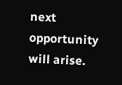next opportunity will arise.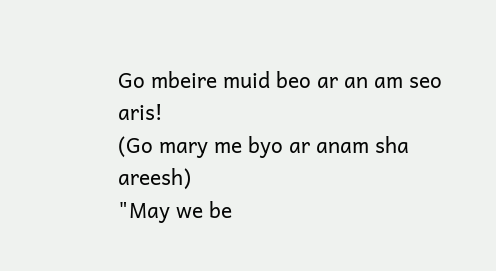Go mbeire muid beo ar an am seo aris!
(Go mary me byo ar anam sha areesh)
"May we be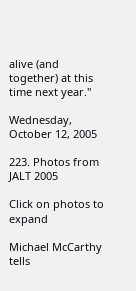alive (and together) at this time next year."

Wednesday, October 12, 2005

223. Photos from JALT 2005

Click on photos to expand

Michael McCarthy tells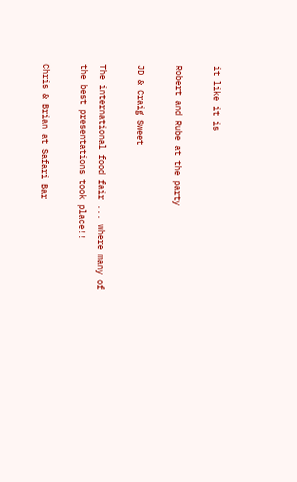it like it is

Robert and Rube at the party

JD & Craig Sweet

The international food fair ... where many of the best presentations took place!!

Chris & Brian at Safari Bar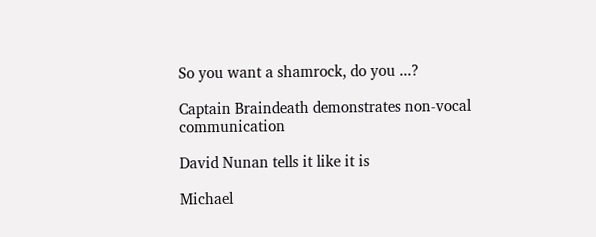So you want a shamrock, do you ...?

Captain Braindeath demonstrates non-vocal communication

David Nunan tells it like it is

Michael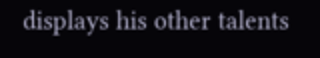displays his other talents